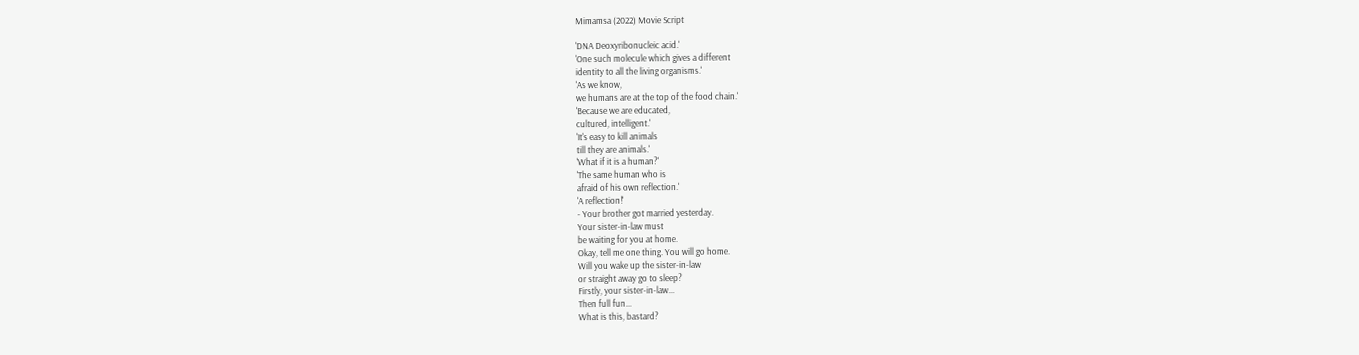Mimamsa (2022) Movie Script

'DNA Deoxyribonucleic acid.'
'One such molecule which gives a different
identity to all the living organisms.'
'As we know,
we humans are at the top of the food chain.'
'Because we are educated,
cultured, intelligent.'
'It's easy to kill animals
till they are animals.'
'What if it is a human?'
'The same human who is
afraid of his own reflection.'
'A reflection!'
- Your brother got married yesterday.
Your sister-in-law must
be waiting for you at home.
Okay, tell me one thing. You will go home.
Will you wake up the sister-in-law
or straight away go to sleep?
Firstly, your sister-in-law...
Then full fun...
What is this, bastard?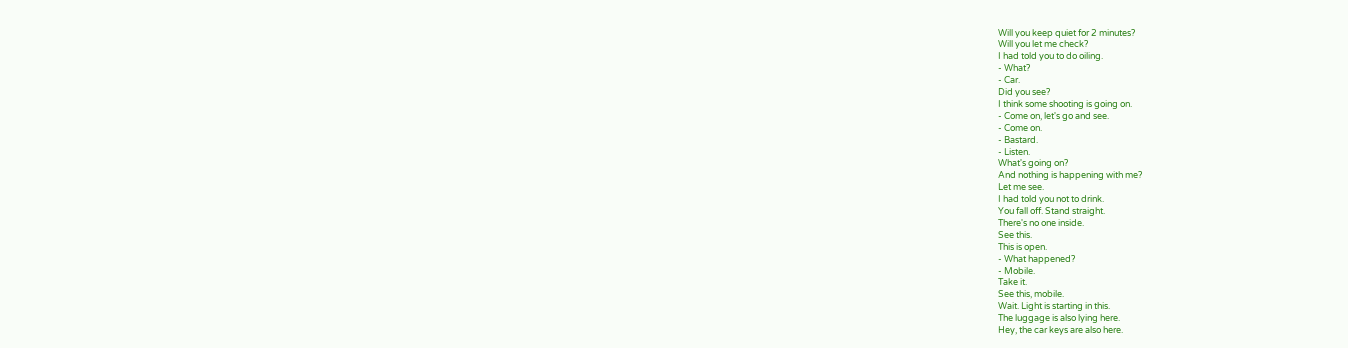Will you keep quiet for 2 minutes?
Will you let me check?
I had told you to do oiling.
- What?
- Car.
Did you see?
I think some shooting is going on.
- Come on, let's go and see.
- Come on.
- Bastard.
- Listen.
What's going on?
And nothing is happening with me?
Let me see.
I had told you not to drink.
You fall off. Stand straight.
There's no one inside.
See this.
This is open.
- What happened?
- Mobile.
Take it.
See this, mobile.
Wait. Light is starting in this.
The luggage is also lying here.
Hey, the car keys are also here.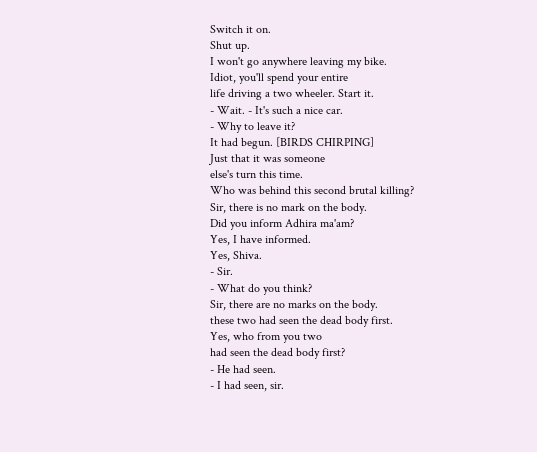Switch it on.
Shut up.
I won't go anywhere leaving my bike.
Idiot, you'll spend your entire
life driving a two wheeler. Start it.
- Wait. - It's such a nice car.
- Why to leave it?
It had begun. [BIRDS CHIRPING]
Just that it was someone
else's turn this time.
Who was behind this second brutal killing?
Sir, there is no mark on the body.
Did you inform Adhira ma'am?
Yes, I have informed.
Yes, Shiva.
- Sir.
- What do you think?
Sir, there are no marks on the body.
these two had seen the dead body first.
Yes, who from you two
had seen the dead body first?
- He had seen.
- I had seen, sir.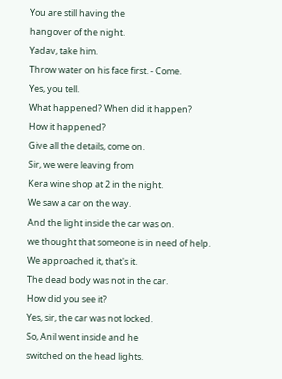You are still having the
hangover of the night.
Yadav, take him.
Throw water on his face first. - Come.
Yes, you tell.
What happened? When did it happen?
How it happened?
Give all the details, come on.
Sir, we were leaving from
Kera wine shop at 2 in the night.
We saw a car on the way.
And the light inside the car was on.
we thought that someone is in need of help.
We approached it, that's it.
The dead body was not in the car.
How did you see it?
Yes, sir, the car was not locked.
So, Anil went inside and he
switched on the head lights.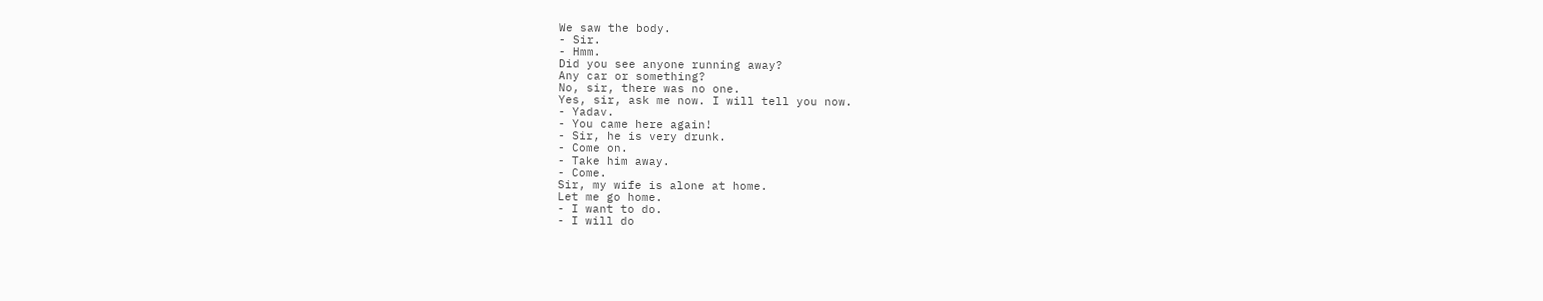We saw the body.
- Sir.
- Hmm.
Did you see anyone running away?
Any car or something?
No, sir, there was no one.
Yes, sir, ask me now. I will tell you now.
- Yadav.
- You came here again!
- Sir, he is very drunk.
- Come on.
- Take him away.
- Come.
Sir, my wife is alone at home.
Let me go home.
- I want to do.
- I will do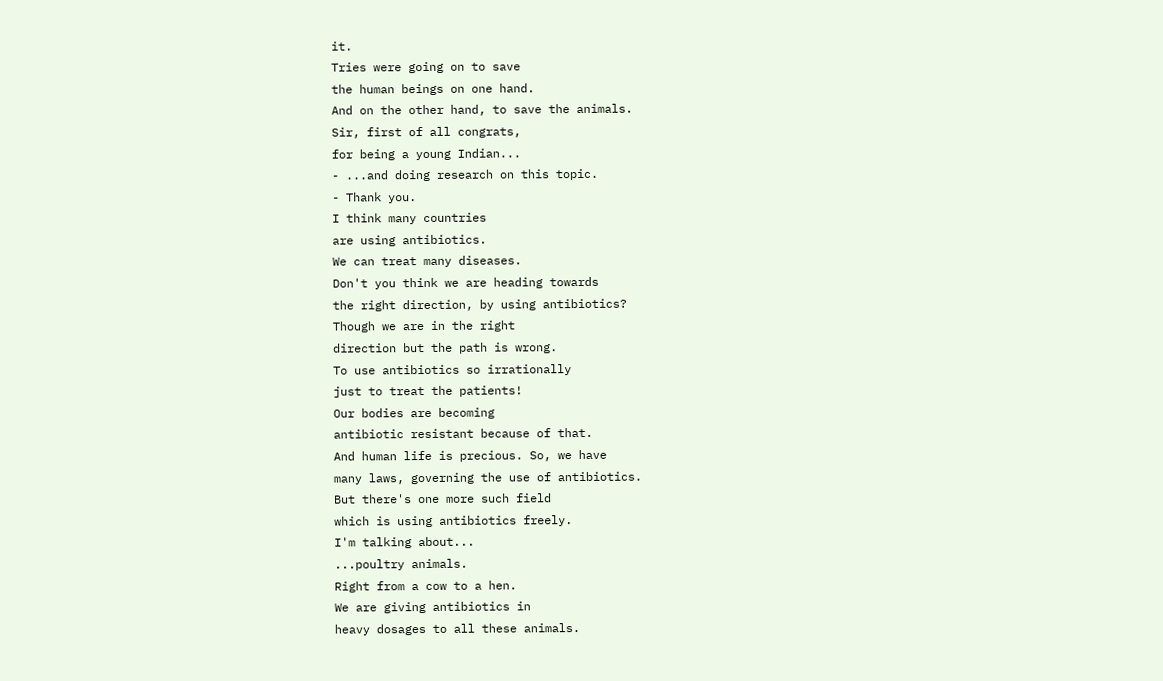it.
Tries were going on to save
the human beings on one hand.
And on the other hand, to save the animals.
Sir, first of all congrats,
for being a young Indian...
- ...and doing research on this topic.
- Thank you.
I think many countries
are using antibiotics.
We can treat many diseases.
Don't you think we are heading towards
the right direction, by using antibiotics?
Though we are in the right
direction but the path is wrong.
To use antibiotics so irrationally
just to treat the patients!
Our bodies are becoming
antibiotic resistant because of that.
And human life is precious. So, we have
many laws, governing the use of antibiotics.
But there's one more such field
which is using antibiotics freely.
I'm talking about...
...poultry animals.
Right from a cow to a hen.
We are giving antibiotics in
heavy dosages to all these animals.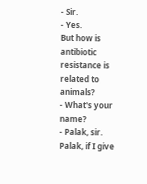- Sir.
- Yes.
But how is antibiotic
resistance is related to animals?
- What's your name?
- Palak, sir.
Palak, if I give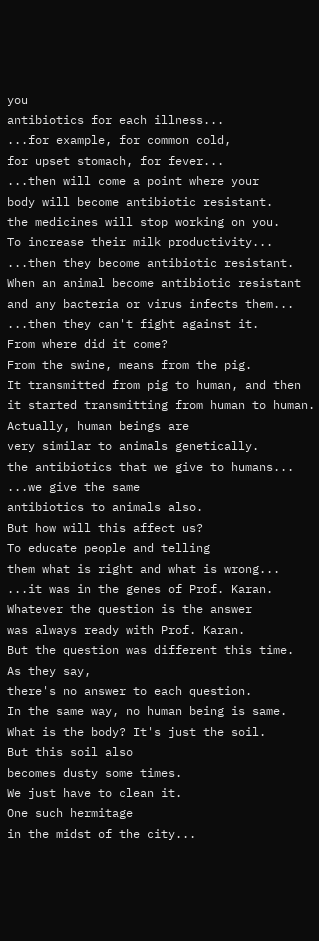you
antibiotics for each illness...
...for example, for common cold,
for upset stomach, for fever...
...then will come a point where your
body will become antibiotic resistant.
the medicines will stop working on you.
To increase their milk productivity...
...then they become antibiotic resistant.
When an animal become antibiotic resistant
and any bacteria or virus infects them...
...then they can't fight against it.
From where did it come?
From the swine, means from the pig.
It transmitted from pig to human, and then
it started transmitting from human to human.
Actually, human beings are
very similar to animals genetically.
the antibiotics that we give to humans...
...we give the same
antibiotics to animals also.
But how will this affect us?
To educate people and telling
them what is right and what is wrong...
...it was in the genes of Prof. Karan.
Whatever the question is the answer
was always ready with Prof. Karan.
But the question was different this time.
As they say,
there's no answer to each question.
In the same way, no human being is same.
What is the body? It's just the soil.
But this soil also
becomes dusty some times.
We just have to clean it.
One such hermitage
in the midst of the city...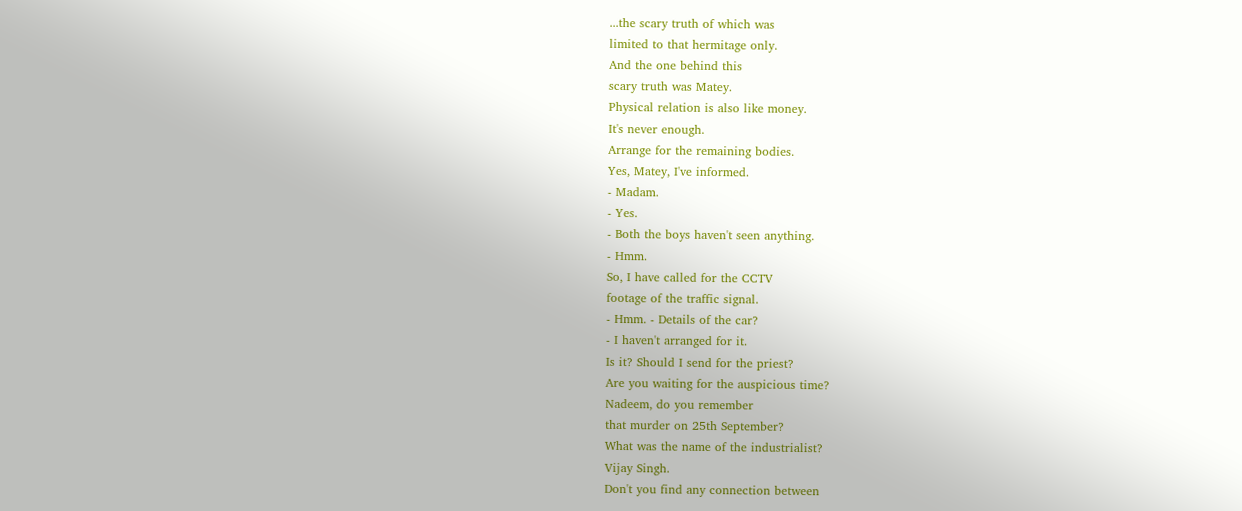...the scary truth of which was
limited to that hermitage only.
And the one behind this
scary truth was Matey.
Physical relation is also like money.
It's never enough.
Arrange for the remaining bodies.
Yes, Matey, I've informed.
- Madam.
- Yes.
- Both the boys haven't seen anything.
- Hmm.
So, I have called for the CCTV
footage of the traffic signal.
- Hmm. - Details of the car?
- I haven't arranged for it.
Is it? Should I send for the priest?
Are you waiting for the auspicious time?
Nadeem, do you remember
that murder on 25th September?
What was the name of the industrialist?
Vijay Singh.
Don't you find any connection between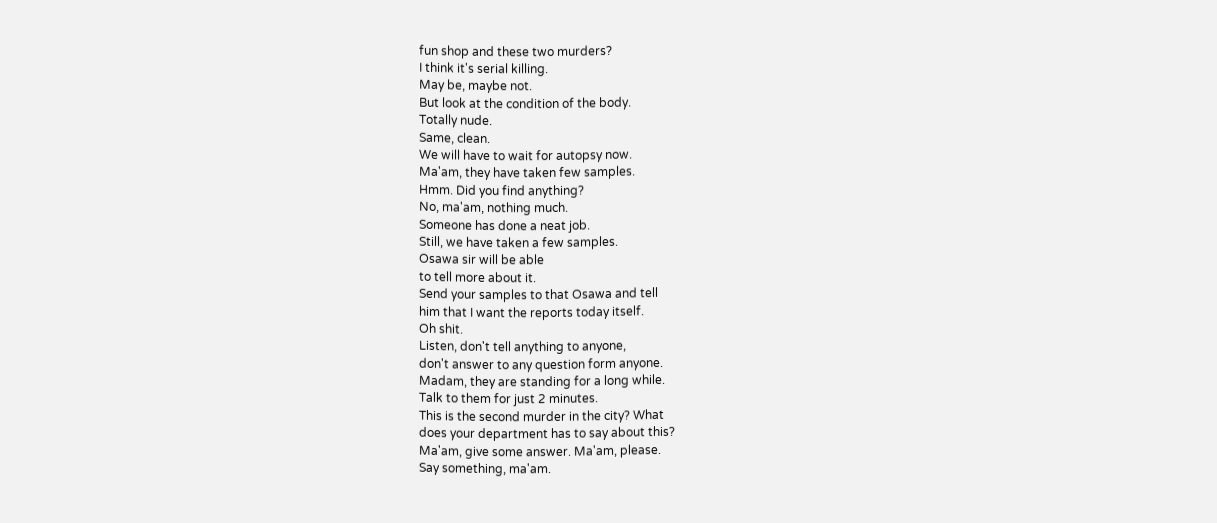fun shop and these two murders?
I think it's serial killing.
May be, maybe not.
But look at the condition of the body.
Totally nude.
Same, clean.
We will have to wait for autopsy now.
Ma'am, they have taken few samples.
Hmm. Did you find anything?
No, ma'am, nothing much.
Someone has done a neat job.
Still, we have taken a few samples.
Osawa sir will be able
to tell more about it.
Send your samples to that Osawa and tell
him that I want the reports today itself.
Oh shit.
Listen, don't tell anything to anyone,
don't answer to any question form anyone.
Madam, they are standing for a long while.
Talk to them for just 2 minutes.
This is the second murder in the city? What
does your department has to say about this?
Ma'am, give some answer. Ma'am, please.
Say something, ma'am.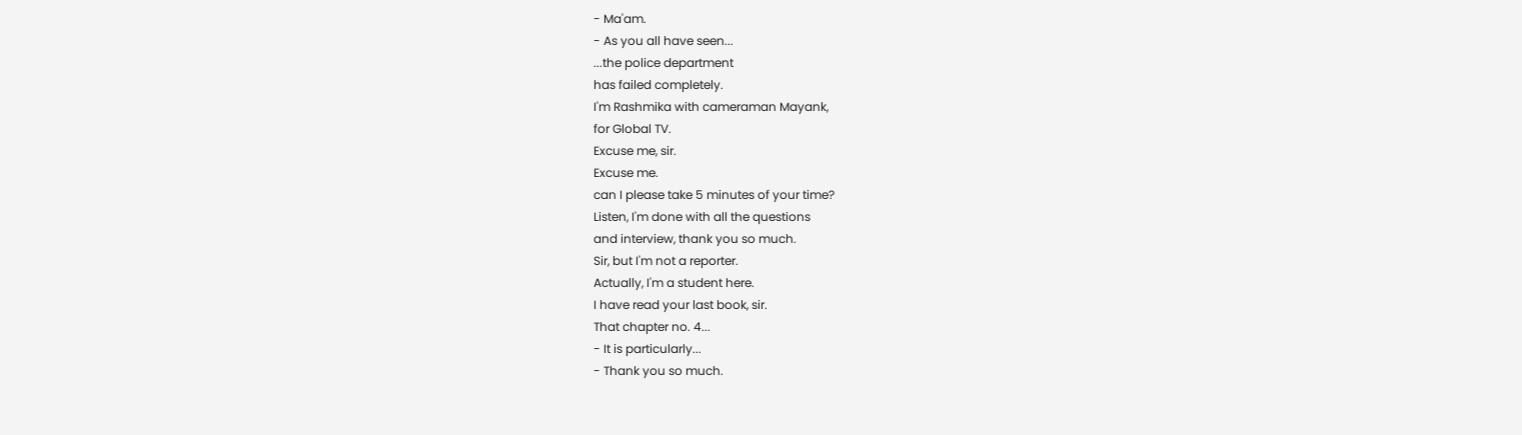- Ma'am.
- As you all have seen...
...the police department
has failed completely.
I'm Rashmika with cameraman Mayank,
for Global TV.
Excuse me, sir.
Excuse me.
can I please take 5 minutes of your time?
Listen, I'm done with all the questions
and interview, thank you so much.
Sir, but I'm not a reporter.
Actually, I'm a student here.
I have read your last book, sir.
That chapter no. 4...
- It is particularly...
- Thank you so much.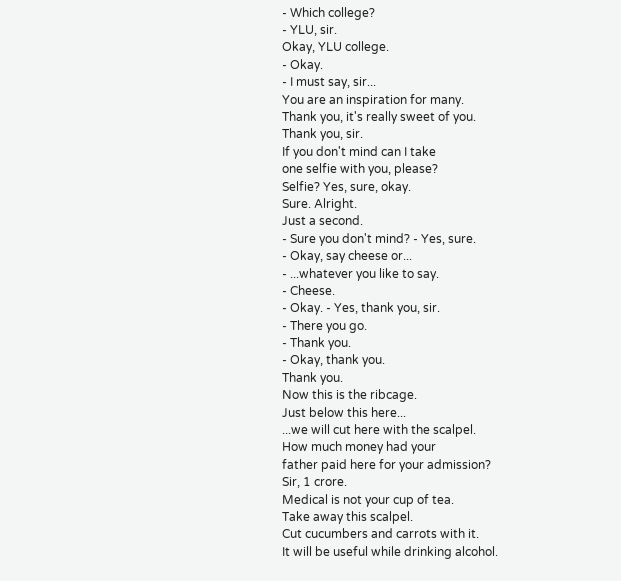- Which college?
- YLU, sir.
Okay, YLU college.
- Okay.
- I must say, sir...
You are an inspiration for many.
Thank you, it's really sweet of you.
Thank you, sir.
If you don't mind can I take
one selfie with you, please?
Selfie? Yes, sure, okay.
Sure. Alright.
Just a second.
- Sure you don't mind? - Yes, sure.
- Okay, say cheese or...
- ...whatever you like to say.
- Cheese.
- Okay. - Yes, thank you, sir.
- There you go.
- Thank you.
- Okay, thank you.
Thank you.
Now this is the ribcage.
Just below this here...
...we will cut here with the scalpel.
How much money had your
father paid here for your admission?
Sir, 1 crore.
Medical is not your cup of tea.
Take away this scalpel.
Cut cucumbers and carrots with it.
It will be useful while drinking alcohol.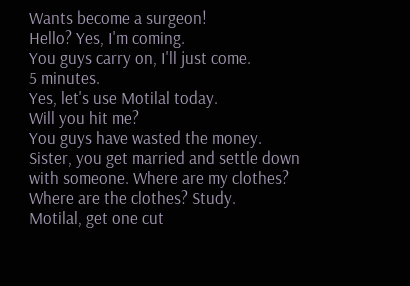Wants become a surgeon!
Hello? Yes, I'm coming.
You guys carry on, I'll just come.
5 minutes.
Yes, let's use Motilal today.
Will you hit me?
You guys have wasted the money.
Sister, you get married and settle down
with someone. Where are my clothes?
Where are the clothes? Study.
Motilal, get one cut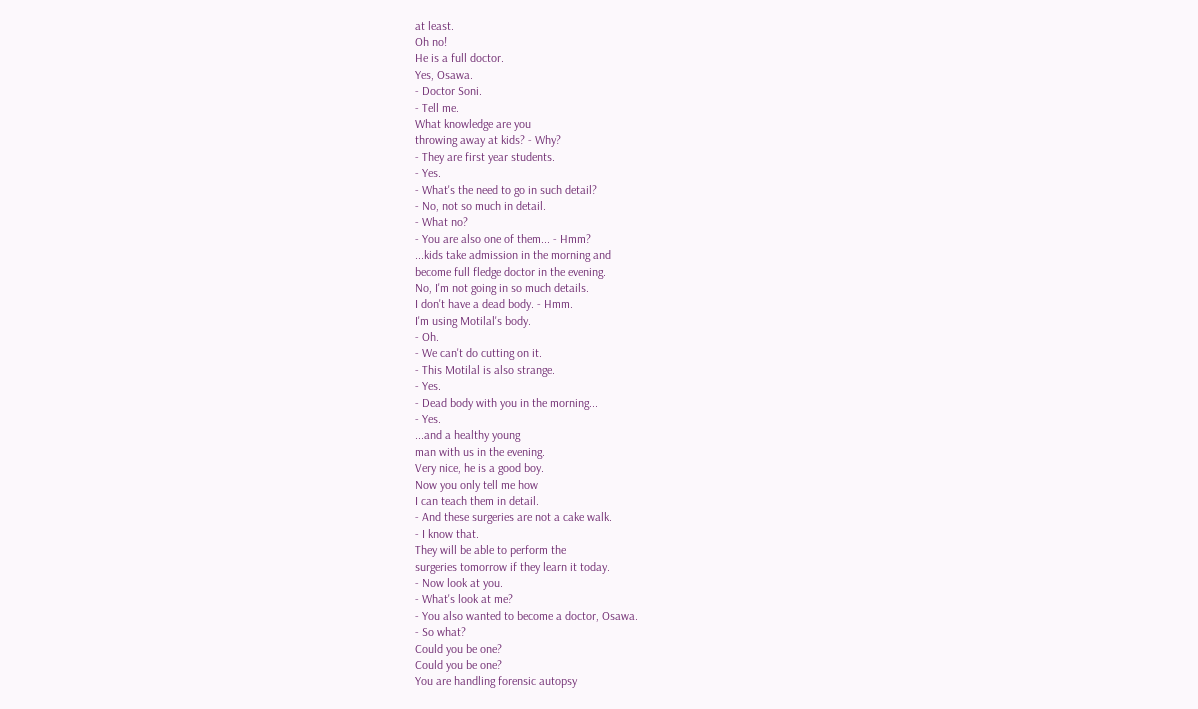at least.
Oh no!
He is a full doctor.
Yes, Osawa.
- Doctor Soni.
- Tell me.
What knowledge are you
throwing away at kids? - Why?
- They are first year students.
- Yes.
- What's the need to go in such detail?
- No, not so much in detail.
- What no?
- You are also one of them... - Hmm?
...kids take admission in the morning and
become full fledge doctor in the evening.
No, I'm not going in so much details.
I don't have a dead body. - Hmm.
I'm using Motilal's body.
- Oh.
- We can't do cutting on it.
- This Motilal is also strange.
- Yes.
- Dead body with you in the morning...
- Yes.
...and a healthy young
man with us in the evening.
Very nice, he is a good boy.
Now you only tell me how
I can teach them in detail.
- And these surgeries are not a cake walk.
- I know that.
They will be able to perform the
surgeries tomorrow if they learn it today.
- Now look at you.
- What's look at me?
- You also wanted to become a doctor, Osawa.
- So what?
Could you be one?
Could you be one?
You are handling forensic autopsy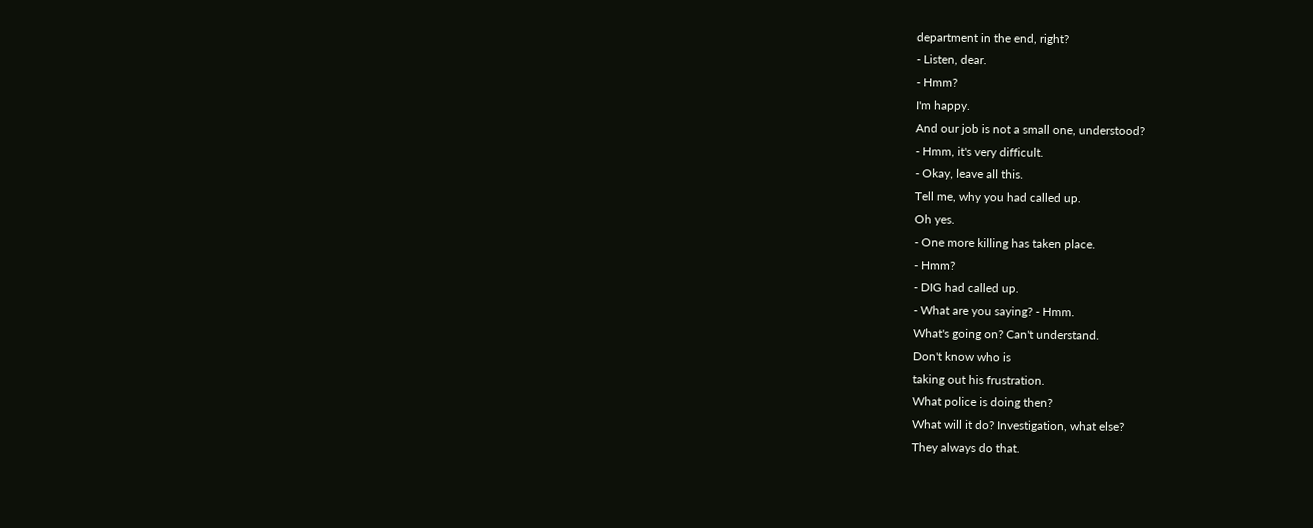department in the end, right?
- Listen, dear.
- Hmm?
I'm happy.
And our job is not a small one, understood?
- Hmm, it's very difficult.
- Okay, leave all this.
Tell me, why you had called up.
Oh yes.
- One more killing has taken place.
- Hmm?
- DIG had called up.
- What are you saying? - Hmm.
What's going on? Can't understand.
Don't know who is
taking out his frustration.
What police is doing then?
What will it do? Investigation, what else?
They always do that.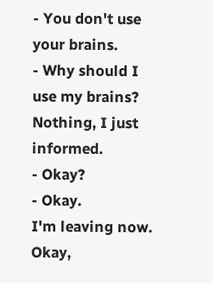- You don't use your brains.
- Why should I use my brains?
Nothing, I just informed.
- Okay?
- Okay.
I'm leaving now.
Okay,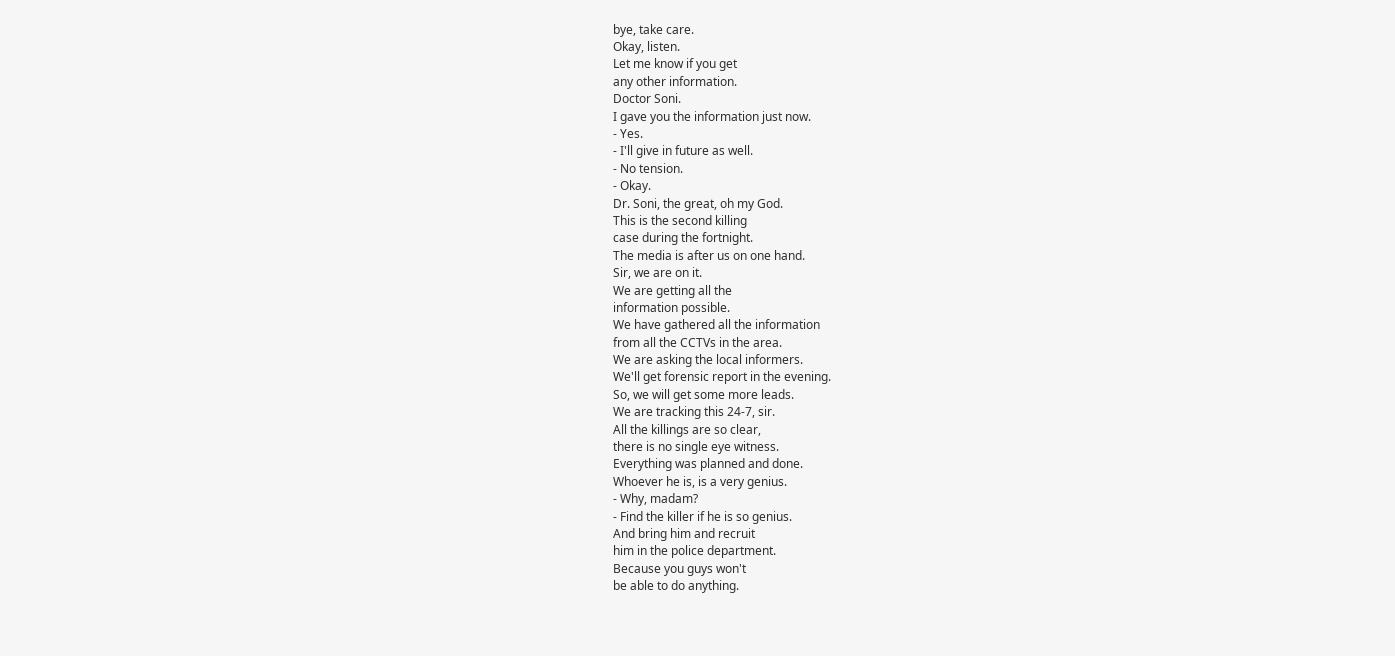bye, take care.
Okay, listen.
Let me know if you get
any other information.
Doctor Soni.
I gave you the information just now.
- Yes.
- I'll give in future as well.
- No tension.
- Okay.
Dr. Soni, the great, oh my God.
This is the second killing
case during the fortnight.
The media is after us on one hand.
Sir, we are on it.
We are getting all the
information possible.
We have gathered all the information
from all the CCTVs in the area.
We are asking the local informers.
We'll get forensic report in the evening.
So, we will get some more leads.
We are tracking this 24-7, sir.
All the killings are so clear,
there is no single eye witness.
Everything was planned and done.
Whoever he is, is a very genius.
- Why, madam?
- Find the killer if he is so genius.
And bring him and recruit
him in the police department.
Because you guys won't
be able to do anything.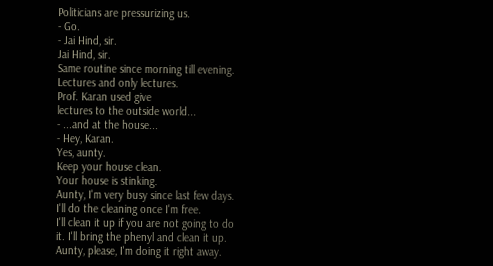Politicians are pressurizing us.
- Go.
- Jai Hind, sir.
Jai Hind, sir.
Same routine since morning till evening.
Lectures and only lectures.
Prof. Karan used give
lectures to the outside world...
- ...and at the house...
- Hey, Karan.
Yes, aunty.
Keep your house clean.
Your house is stinking.
Aunty, I'm very busy since last few days.
I'll do the cleaning once I'm free.
I'll clean it up if you are not going to do
it. I'll bring the phenyl and clean it up.
Aunty, please, I'm doing it right away.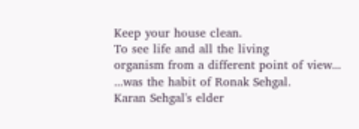Keep your house clean.
To see life and all the living
organism from a different point of view...
...was the habit of Ronak Sehgal.
Karan Sehgal's elder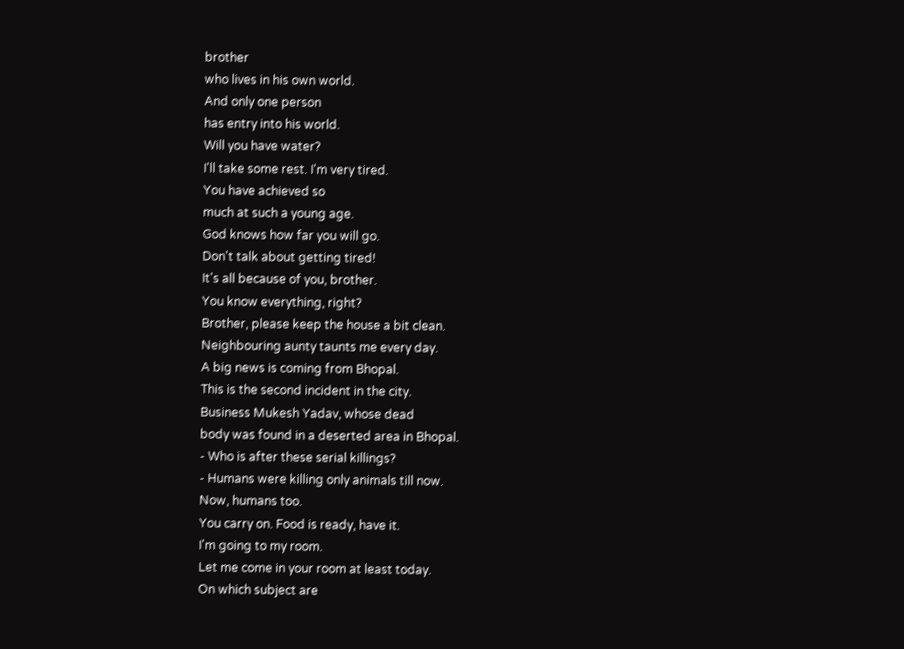brother
who lives in his own world.
And only one person
has entry into his world.
Will you have water?
I'll take some rest. I'm very tired.
You have achieved so
much at such a young age.
God knows how far you will go.
Don't talk about getting tired!
It's all because of you, brother.
You know everything, right?
Brother, please keep the house a bit clean.
Neighbouring aunty taunts me every day.
A big news is coming from Bhopal.
This is the second incident in the city.
Business Mukesh Yadav, whose dead
body was found in a deserted area in Bhopal.
- Who is after these serial killings?
- Humans were killing only animals till now.
Now, humans too.
You carry on. Food is ready, have it.
I'm going to my room.
Let me come in your room at least today.
On which subject are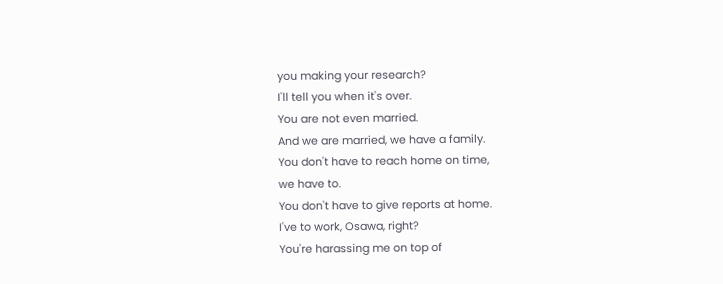you making your research?
I'll tell you when it's over.
You are not even married.
And we are married, we have a family.
You don't have to reach home on time,
we have to.
You don't have to give reports at home.
I've to work, Osawa, right?
You're harassing me on top of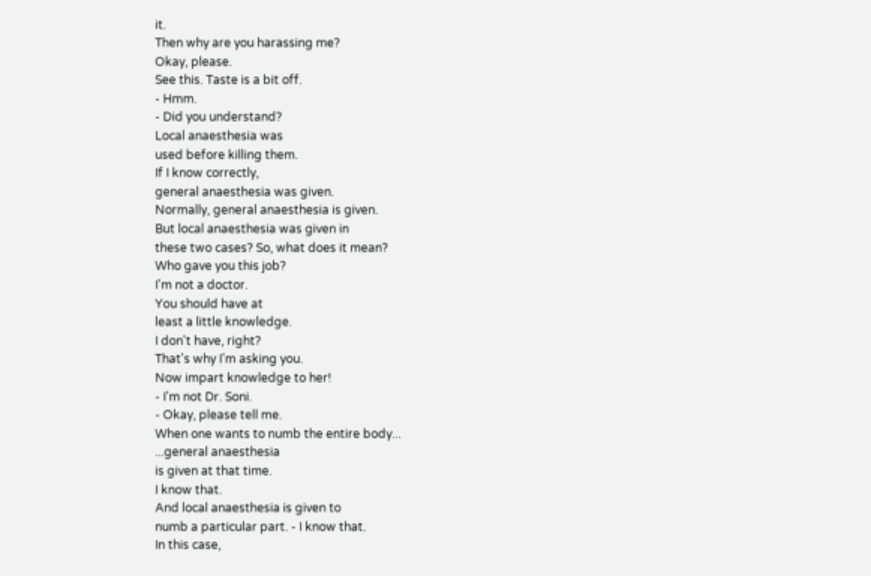it.
Then why are you harassing me?
Okay, please.
See this. Taste is a bit off.
- Hmm.
- Did you understand?
Local anaesthesia was
used before killing them.
If I know correctly,
general anaesthesia was given.
Normally, general anaesthesia is given.
But local anaesthesia was given in
these two cases? So, what does it mean?
Who gave you this job?
I'm not a doctor.
You should have at
least a little knowledge.
I don't have, right?
That's why I'm asking you.
Now impart knowledge to her!
- I'm not Dr. Soni.
- Okay, please tell me.
When one wants to numb the entire body...
...general anaesthesia
is given at that time.
I know that.
And local anaesthesia is given to
numb a particular part. - I know that.
In this case,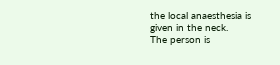the local anaesthesia is given in the neck.
The person is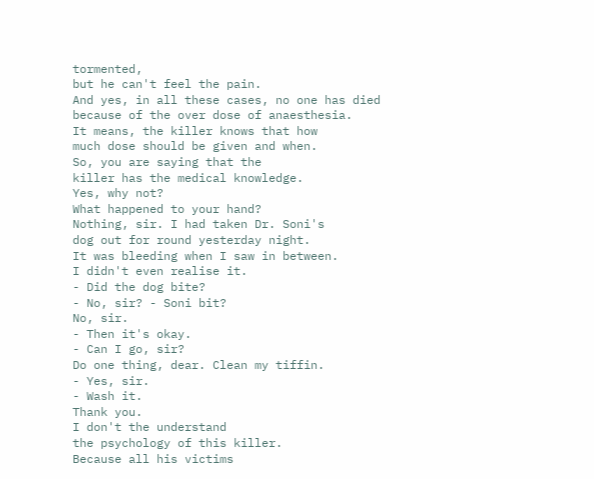tormented,
but he can't feel the pain.
And yes, in all these cases, no one has died
because of the over dose of anaesthesia.
It means, the killer knows that how
much dose should be given and when.
So, you are saying that the
killer has the medical knowledge.
Yes, why not?
What happened to your hand?
Nothing, sir. I had taken Dr. Soni's
dog out for round yesterday night.
It was bleeding when I saw in between.
I didn't even realise it.
- Did the dog bite?
- No, sir? - Soni bit?
No, sir.
- Then it's okay.
- Can I go, sir?
Do one thing, dear. Clean my tiffin.
- Yes, sir.
- Wash it.
Thank you.
I don't the understand
the psychology of this killer.
Because all his victims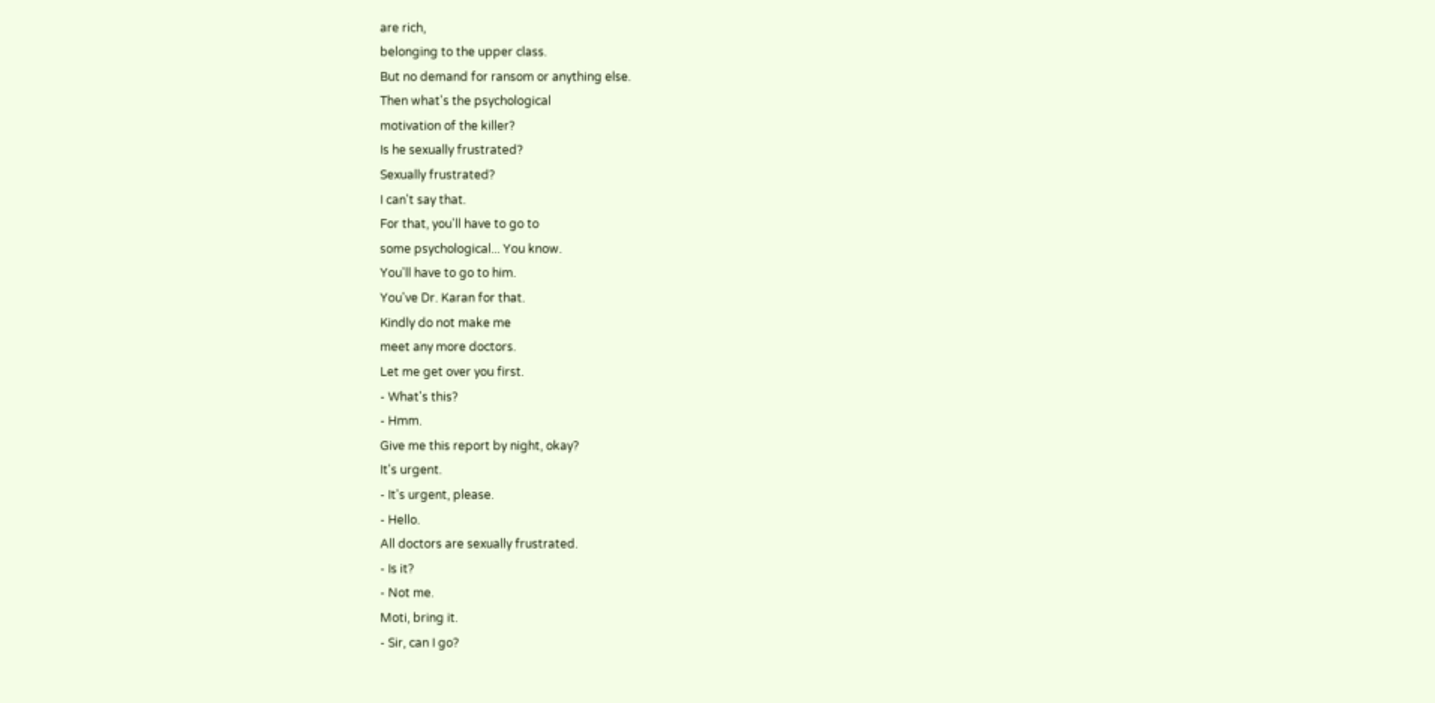are rich,
belonging to the upper class.
But no demand for ransom or anything else.
Then what's the psychological
motivation of the killer?
Is he sexually frustrated?
Sexually frustrated?
I can't say that.
For that, you'll have to go to
some psychological... You know.
You'll have to go to him.
You've Dr. Karan for that.
Kindly do not make me
meet any more doctors.
Let me get over you first.
- What's this?
- Hmm.
Give me this report by night, okay?
It's urgent.
- It's urgent, please.
- Hello.
All doctors are sexually frustrated.
- Is it?
- Not me.
Moti, bring it.
- Sir, can I go?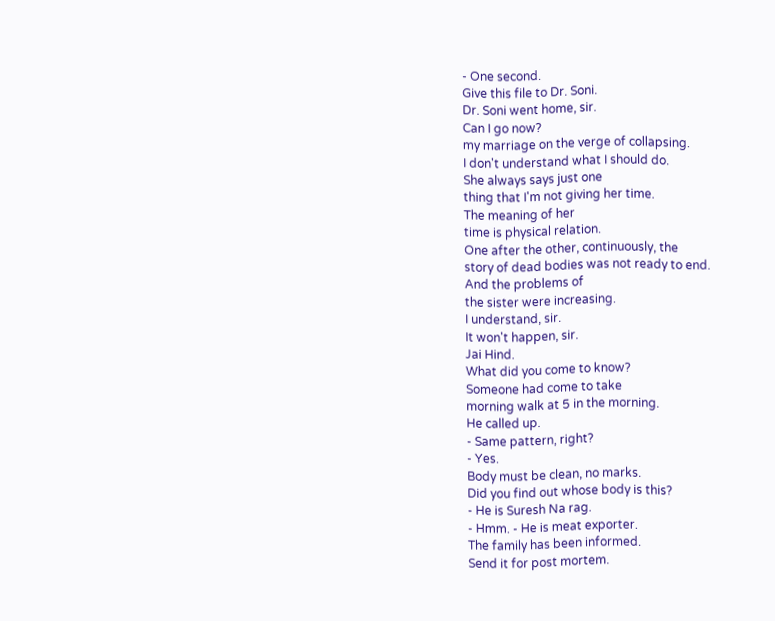- One second.
Give this file to Dr. Soni.
Dr. Soni went home, sir.
Can I go now?
my marriage on the verge of collapsing.
I don't understand what I should do.
She always says just one
thing that I'm not giving her time.
The meaning of her
time is physical relation.
One after the other, continuously, the
story of dead bodies was not ready to end.
And the problems of
the sister were increasing.
I understand, sir.
It won't happen, sir.
Jai Hind.
What did you come to know?
Someone had come to take
morning walk at 5 in the morning.
He called up.
- Same pattern, right?
- Yes.
Body must be clean, no marks.
Did you find out whose body is this?
- He is Suresh Na rag.
- Hmm. - He is meat exporter.
The family has been informed.
Send it for post mortem.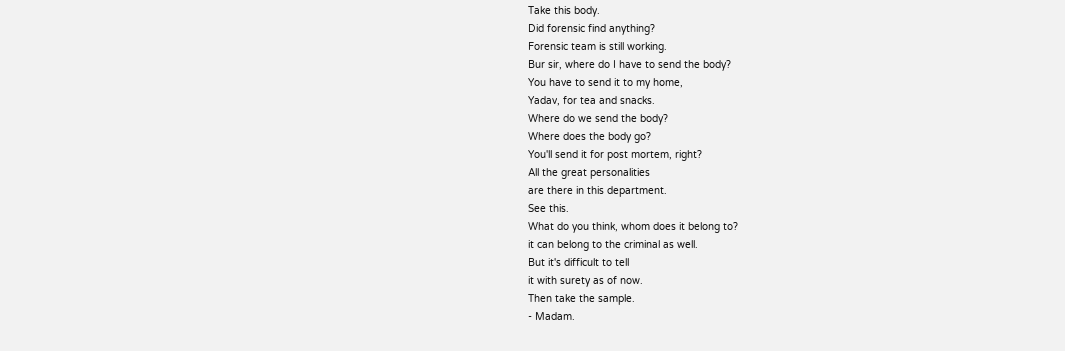Take this body.
Did forensic find anything?
Forensic team is still working.
Bur sir, where do I have to send the body?
You have to send it to my home,
Yadav, for tea and snacks.
Where do we send the body?
Where does the body go?
You'll send it for post mortem, right?
All the great personalities
are there in this department.
See this.
What do you think, whom does it belong to?
it can belong to the criminal as well.
But it's difficult to tell
it with surety as of now.
Then take the sample.
- Madam.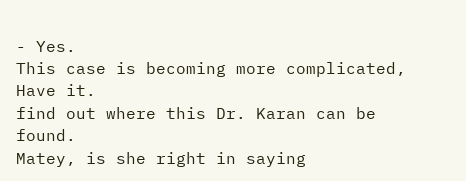- Yes.
This case is becoming more complicated,
Have it.
find out where this Dr. Karan can be found.
Matey, is she right in saying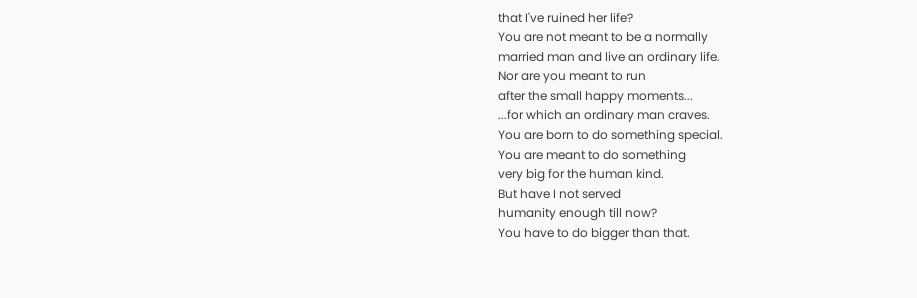that I've ruined her life?
You are not meant to be a normally
married man and live an ordinary life.
Nor are you meant to run
after the small happy moments...
...for which an ordinary man craves.
You are born to do something special.
You are meant to do something
very big for the human kind.
But have I not served
humanity enough till now?
You have to do bigger than that.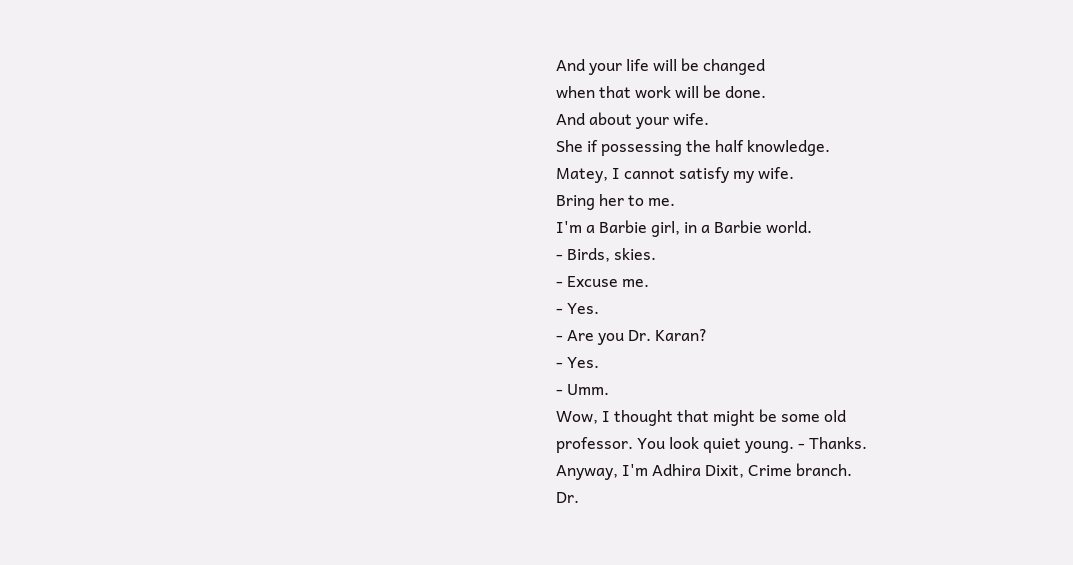And your life will be changed
when that work will be done.
And about your wife.
She if possessing the half knowledge.
Matey, I cannot satisfy my wife.
Bring her to me.
I'm a Barbie girl, in a Barbie world.
- Birds, skies.
- Excuse me.
- Yes.
- Are you Dr. Karan?
- Yes.
- Umm.
Wow, I thought that might be some old
professor. You look quiet young. - Thanks.
Anyway, I'm Adhira Dixit, Crime branch.
Dr.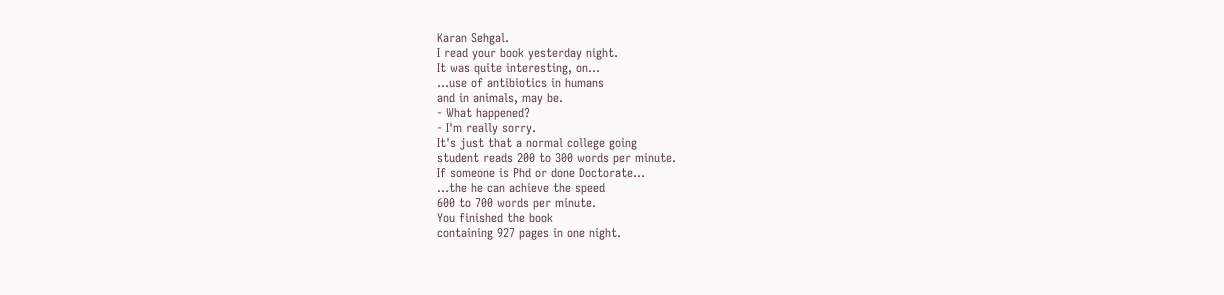Karan Sehgal.
I read your book yesterday night.
It was quite interesting, on...
...use of antibiotics in humans
and in animals, may be.
- What happened?
- I'm really sorry.
It's just that a normal college going
student reads 200 to 300 words per minute.
If someone is Phd or done Doctorate...
...the he can achieve the speed
600 to 700 words per minute.
You finished the book
containing 927 pages in one night.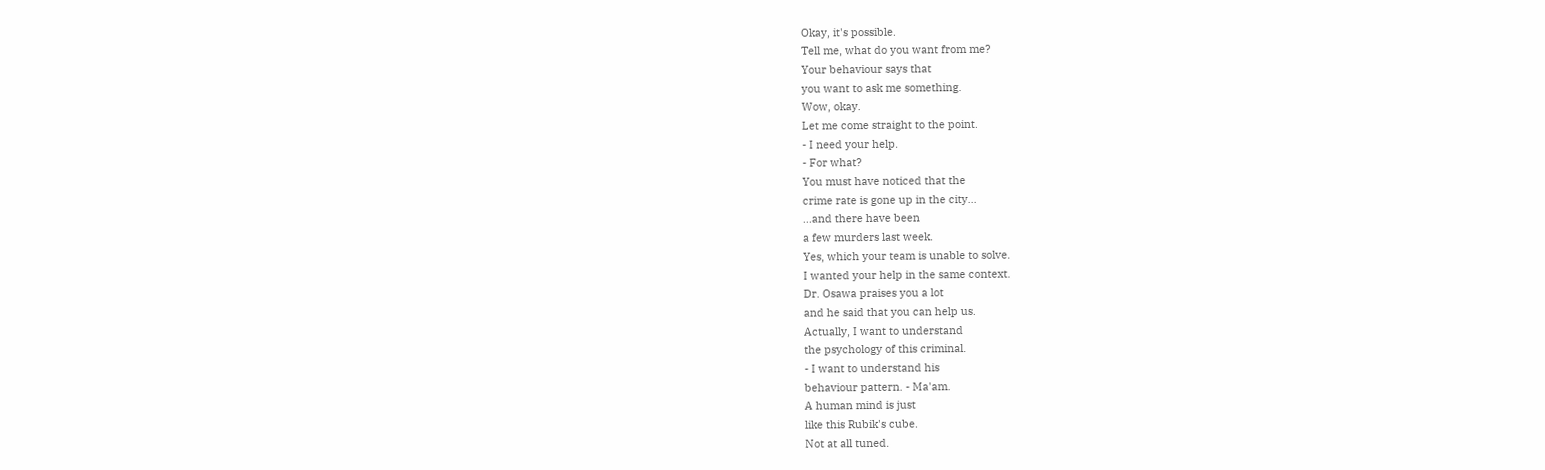Okay, it's possible.
Tell me, what do you want from me?
Your behaviour says that
you want to ask me something.
Wow, okay.
Let me come straight to the point.
- I need your help.
- For what?
You must have noticed that the
crime rate is gone up in the city...
...and there have been
a few murders last week.
Yes, which your team is unable to solve.
I wanted your help in the same context.
Dr. Osawa praises you a lot
and he said that you can help us.
Actually, I want to understand
the psychology of this criminal.
- I want to understand his
behaviour pattern. - Ma'am.
A human mind is just
like this Rubik's cube.
Not at all tuned.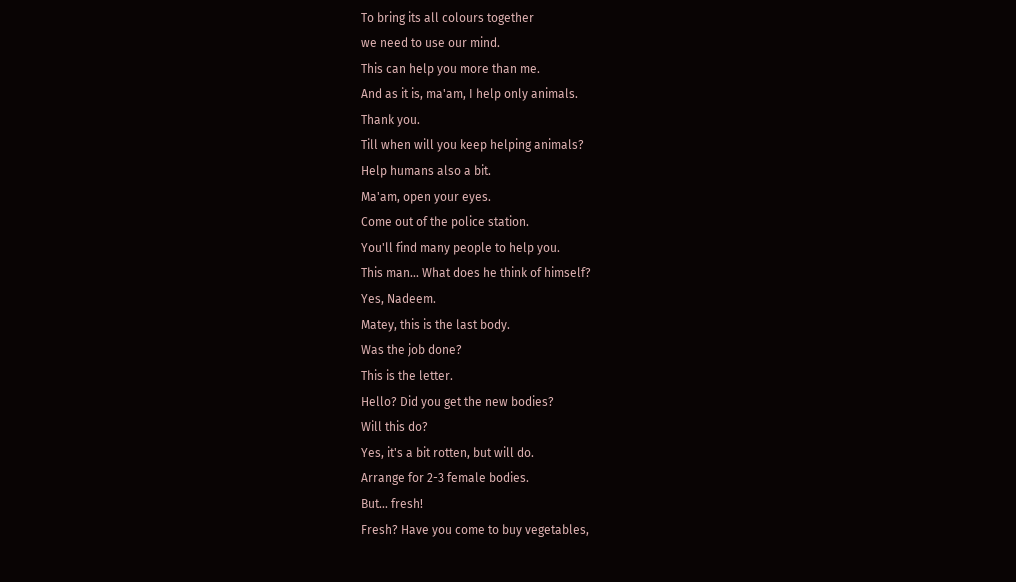To bring its all colours together
we need to use our mind.
This can help you more than me.
And as it is, ma'am, I help only animals.
Thank you.
Till when will you keep helping animals?
Help humans also a bit.
Ma'am, open your eyes.
Come out of the police station.
You'll find many people to help you.
This man... What does he think of himself?
Yes, Nadeem.
Matey, this is the last body.
Was the job done?
This is the letter.
Hello? Did you get the new bodies?
Will this do?
Yes, it's a bit rotten, but will do.
Arrange for 2-3 female bodies.
But... fresh!
Fresh? Have you come to buy vegetables,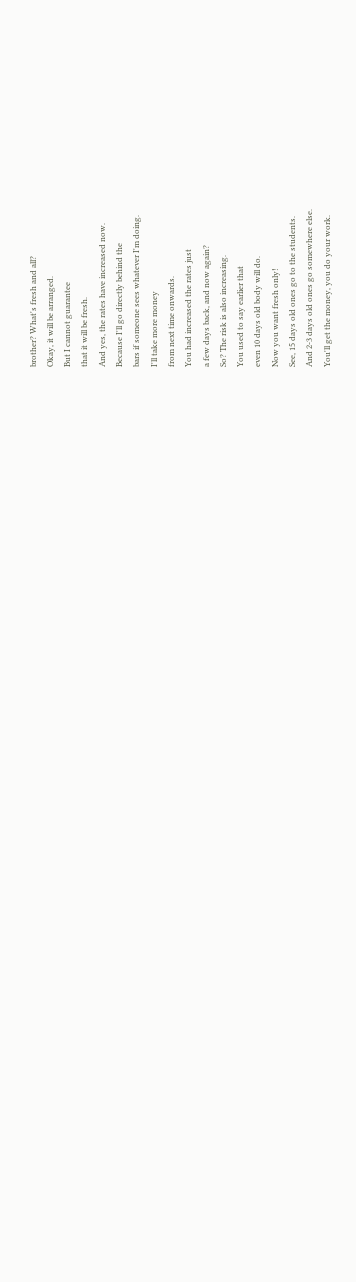brother? What's fresh and all?
Okay, it will be arranged.
But I cannot guarantee
that it will be fresh.
And yes, the rates have increased now.
Because I'll go directly behind the
bars if someone sees whatever I'm doing.
I'll take more money
from next time onwards.
You had increased the rates just
a few days back, and now again?
So? The risk is also increasing.
You used to say earlier that
even 10 days old body will do.
Now you want fresh only!
See, 15 days old ones go to the students.
And 2-3 days old ones go somewhere else.
You'll get the money, you do your work.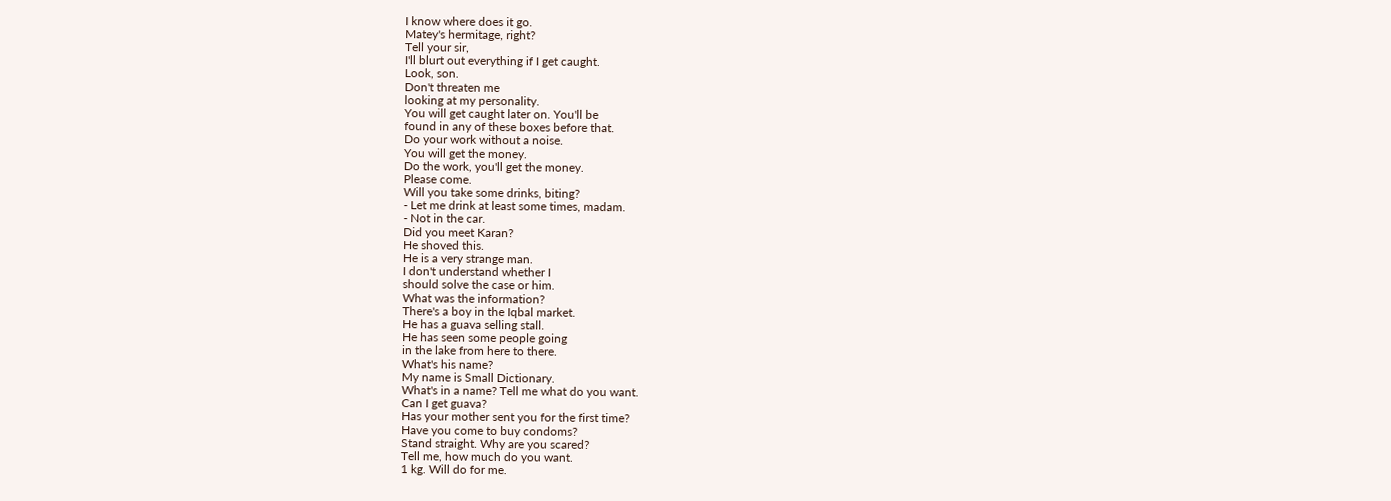I know where does it go.
Matey's hermitage, right?
Tell your sir,
I'll blurt out everything if I get caught.
Look, son.
Don't threaten me
looking at my personality.
You will get caught later on. You'll be
found in any of these boxes before that.
Do your work without a noise.
You will get the money.
Do the work, you'll get the money.
Please come.
Will you take some drinks, biting?
- Let me drink at least some times, madam.
- Not in the car.
Did you meet Karan?
He shoved this.
He is a very strange man.
I don't understand whether I
should solve the case or him.
What was the information?
There's a boy in the Iqbal market.
He has a guava selling stall.
He has seen some people going
in the lake from here to there.
What's his name?
My name is Small Dictionary.
What's in a name? Tell me what do you want.
Can I get guava?
Has your mother sent you for the first time?
Have you come to buy condoms?
Stand straight. Why are you scared?
Tell me, how much do you want.
1 kg. Will do for me.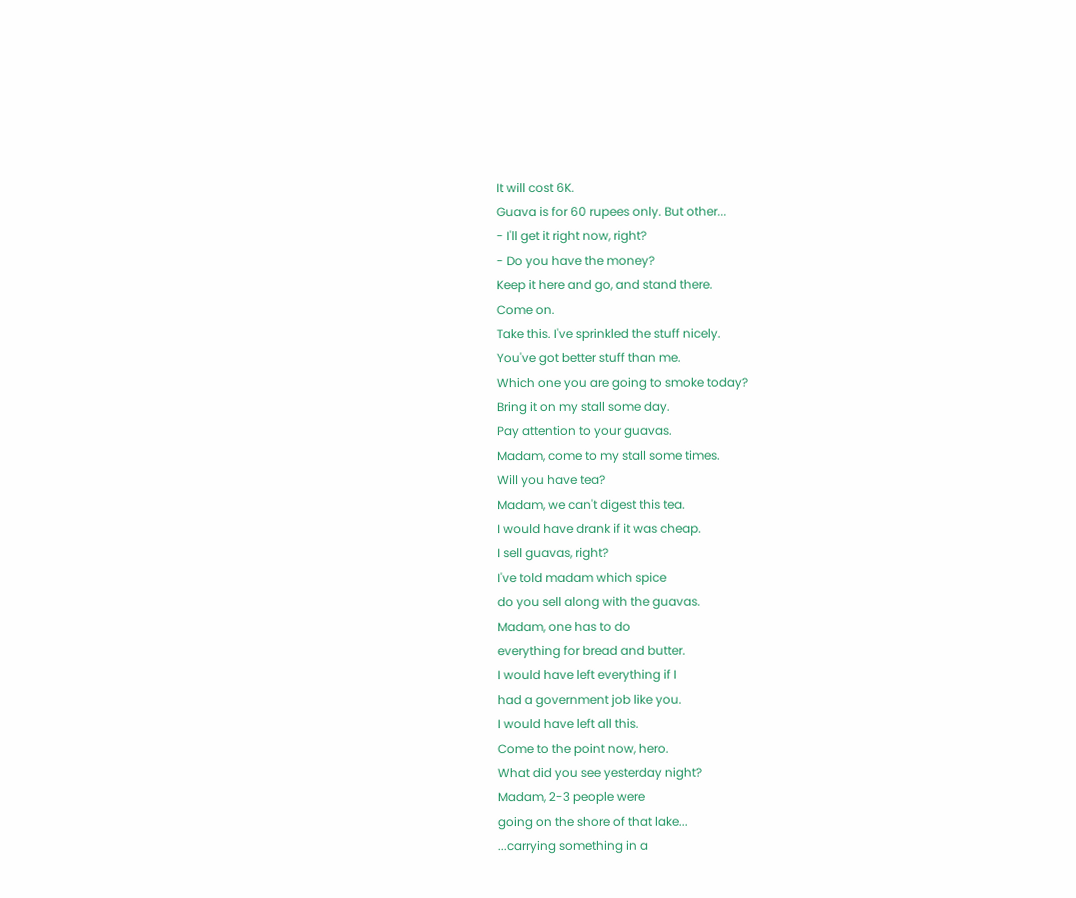It will cost 6K.
Guava is for 60 rupees only. But other...
- I'll get it right now, right?
- Do you have the money?
Keep it here and go, and stand there.
Come on.
Take this. I've sprinkled the stuff nicely.
You've got better stuff than me.
Which one you are going to smoke today?
Bring it on my stall some day.
Pay attention to your guavas.
Madam, come to my stall some times.
Will you have tea?
Madam, we can't digest this tea.
I would have drank if it was cheap.
I sell guavas, right?
I've told madam which spice
do you sell along with the guavas.
Madam, one has to do
everything for bread and butter.
I would have left everything if I
had a government job like you.
I would have left all this.
Come to the point now, hero.
What did you see yesterday night?
Madam, 2-3 people were
going on the shore of that lake...
...carrying something in a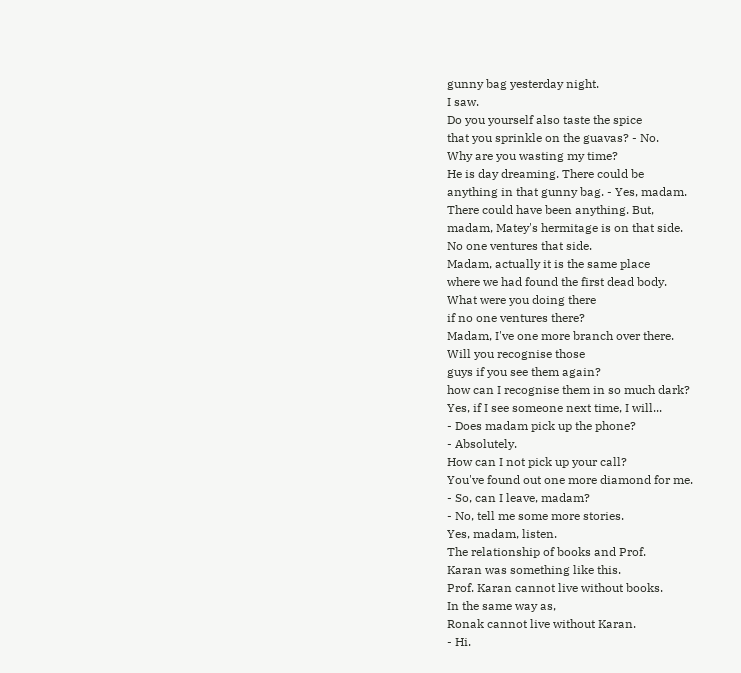gunny bag yesterday night.
I saw.
Do you yourself also taste the spice
that you sprinkle on the guavas? - No.
Why are you wasting my time?
He is day dreaming. There could be
anything in that gunny bag. - Yes, madam.
There could have been anything. But,
madam, Matey's hermitage is on that side.
No one ventures that side.
Madam, actually it is the same place
where we had found the first dead body.
What were you doing there
if no one ventures there?
Madam, I've one more branch over there.
Will you recognise those
guys if you see them again?
how can I recognise them in so much dark?
Yes, if I see someone next time, I will...
- Does madam pick up the phone?
- Absolutely.
How can I not pick up your call?
You've found out one more diamond for me.
- So, can I leave, madam?
- No, tell me some more stories.
Yes, madam, listen.
The relationship of books and Prof.
Karan was something like this.
Prof. Karan cannot live without books.
In the same way as,
Ronak cannot live without Karan.
- Hi.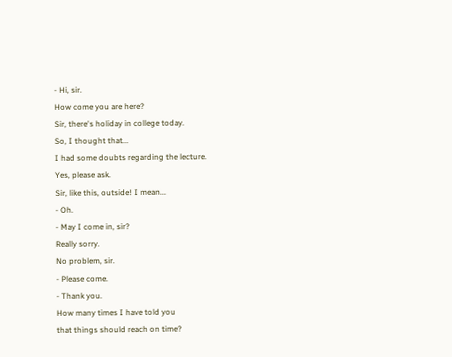- Hi, sir.
How come you are here?
Sir, there's holiday in college today.
So, I thought that...
I had some doubts regarding the lecture.
Yes, please ask.
Sir, like this, outside! I mean...
- Oh.
- May I come in, sir?
Really sorry.
No problem, sir.
- Please come.
- Thank you.
How many times I have told you
that things should reach on time?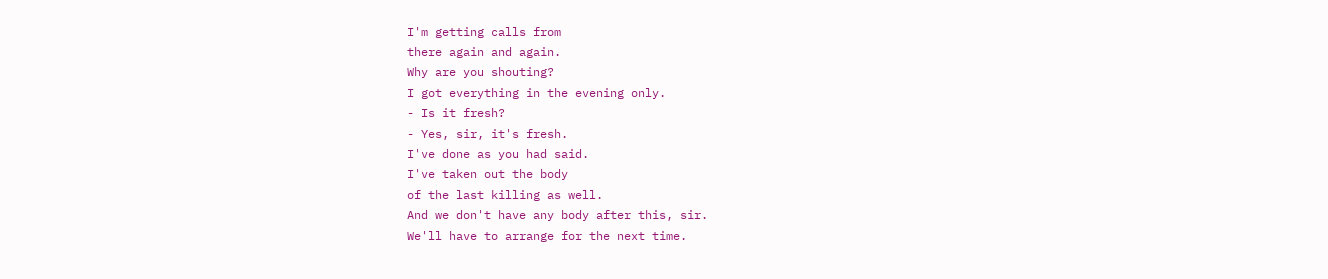I'm getting calls from
there again and again.
Why are you shouting?
I got everything in the evening only.
- Is it fresh?
- Yes, sir, it's fresh.
I've done as you had said.
I've taken out the body
of the last killing as well.
And we don't have any body after this, sir.
We'll have to arrange for the next time.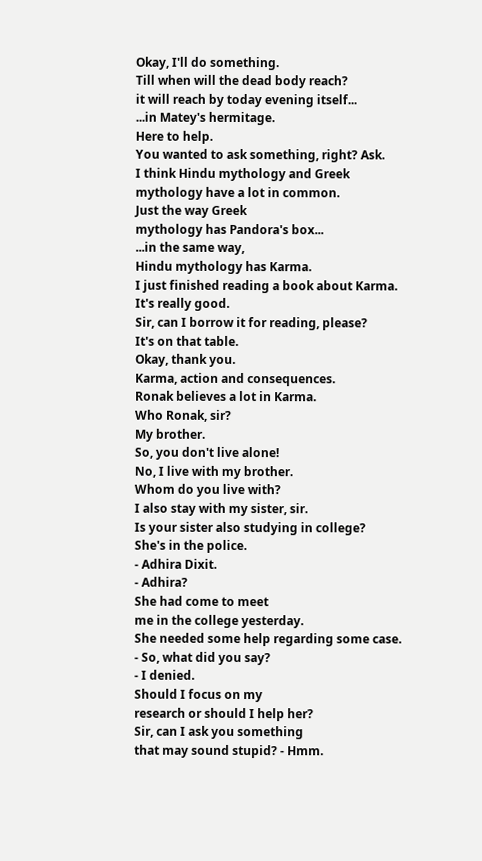Okay, I'll do something.
Till when will the dead body reach?
it will reach by today evening itself...
...in Matey's hermitage.
Here to help.
You wanted to ask something, right? Ask.
I think Hindu mythology and Greek
mythology have a lot in common.
Just the way Greek
mythology has Pandora's box...
...in the same way,
Hindu mythology has Karma.
I just finished reading a book about Karma.
It's really good.
Sir, can I borrow it for reading, please?
It's on that table.
Okay, thank you.
Karma, action and consequences.
Ronak believes a lot in Karma.
Who Ronak, sir?
My brother.
So, you don't live alone!
No, I live with my brother.
Whom do you live with?
I also stay with my sister, sir.
Is your sister also studying in college?
She's in the police.
- Adhira Dixit.
- Adhira?
She had come to meet
me in the college yesterday.
She needed some help regarding some case.
- So, what did you say?
- I denied.
Should I focus on my
research or should I help her?
Sir, can I ask you something
that may sound stupid? - Hmm.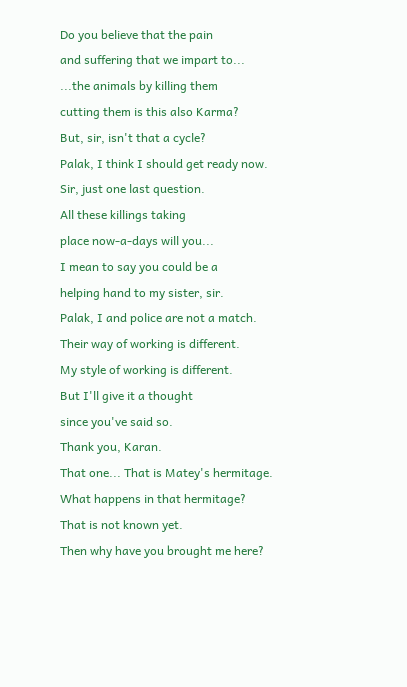Do you believe that the pain
and suffering that we impart to...
...the animals by killing them
cutting them is this also Karma?
But, sir, isn't that a cycle?
Palak, I think I should get ready now.
Sir, just one last question.
All these killings taking
place now-a-days will you...
I mean to say you could be a
helping hand to my sister, sir.
Palak, I and police are not a match.
Their way of working is different.
My style of working is different.
But I'll give it a thought
since you've said so.
Thank you, Karan.
That one... That is Matey's hermitage.
What happens in that hermitage?
That is not known yet.
Then why have you brought me here?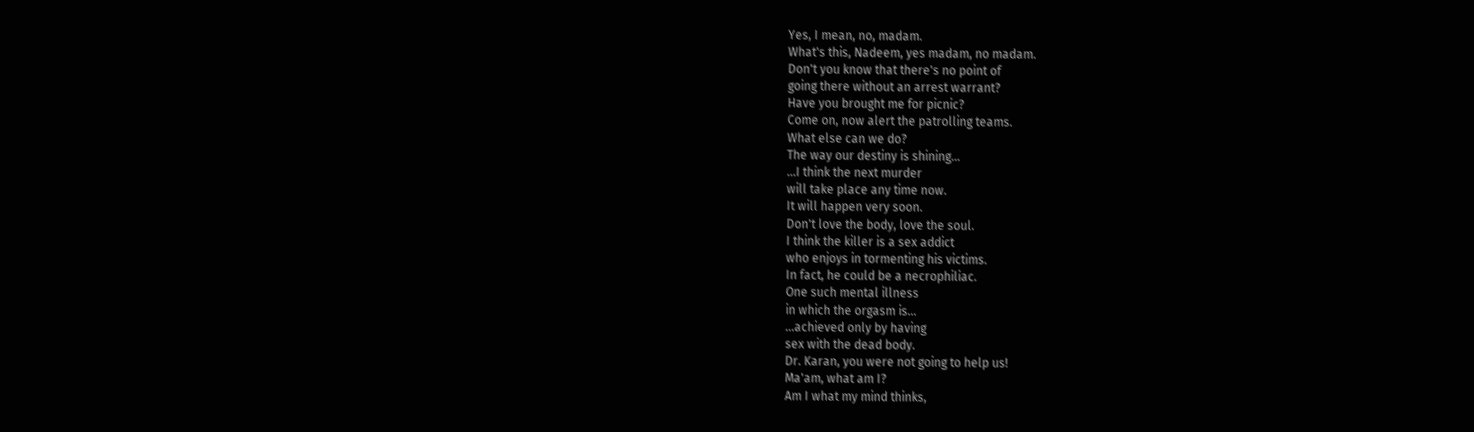Yes, I mean, no, madam.
What's this, Nadeem, yes madam, no madam.
Don't you know that there's no point of
going there without an arrest warrant?
Have you brought me for picnic?
Come on, now alert the patrolling teams.
What else can we do?
The way our destiny is shining...
...I think the next murder
will take place any time now.
It will happen very soon.
Don't love the body, love the soul.
I think the killer is a sex addict
who enjoys in tormenting his victims.
In fact, he could be a necrophiliac.
One such mental illness
in which the orgasm is...
...achieved only by having
sex with the dead body.
Dr. Karan, you were not going to help us!
Ma'am, what am I?
Am I what my mind thinks,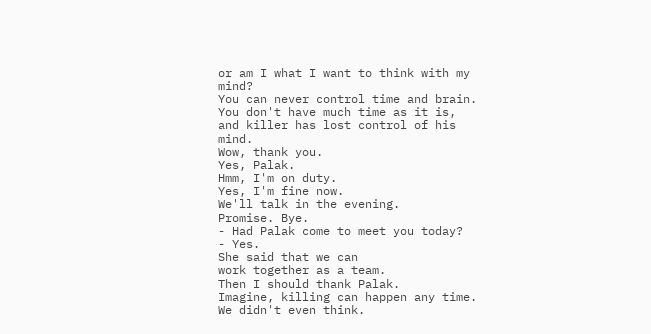or am I what I want to think with my mind?
You can never control time and brain.
You don't have much time as it is,
and killer has lost control of his mind.
Wow, thank you.
Yes, Palak.
Hmm, I'm on duty.
Yes, I'm fine now.
We'll talk in the evening.
Promise. Bye.
- Had Palak come to meet you today?
- Yes.
She said that we can
work together as a team.
Then I should thank Palak.
Imagine, killing can happen any time.
We didn't even think.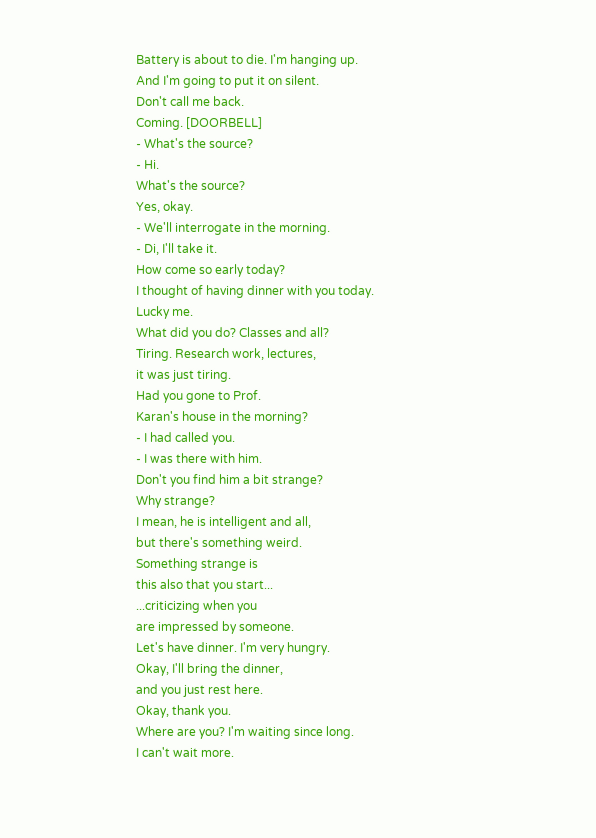Battery is about to die. I'm hanging up.
And I'm going to put it on silent.
Don't call me back.
Coming. [DOORBELL]
- What's the source?
- Hi.
What's the source?
Yes, okay.
- We'll interrogate in the morning.
- Di, I'll take it.
How come so early today?
I thought of having dinner with you today.
Lucky me.
What did you do? Classes and all?
Tiring. Research work, lectures,
it was just tiring.
Had you gone to Prof.
Karan's house in the morning?
- I had called you.
- I was there with him.
Don't you find him a bit strange?
Why strange?
I mean, he is intelligent and all,
but there's something weird.
Something strange is
this also that you start...
...criticizing when you
are impressed by someone.
Let's have dinner. I'm very hungry.
Okay, I'll bring the dinner,
and you just rest here.
Okay, thank you.
Where are you? I'm waiting since long.
I can't wait more.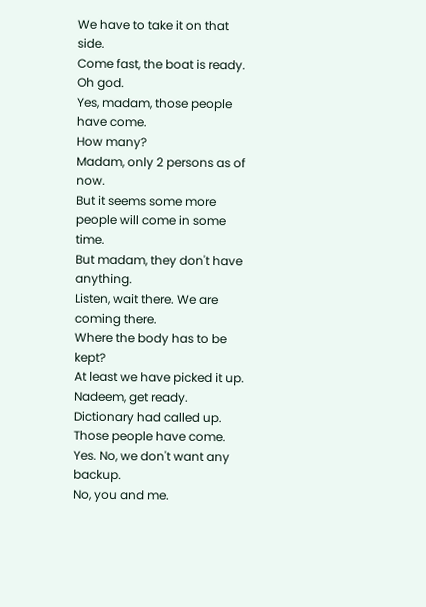We have to take it on that side.
Come fast, the boat is ready.
Oh god.
Yes, madam, those people have come.
How many?
Madam, only 2 persons as of now.
But it seems some more
people will come in some time.
But madam, they don't have anything.
Listen, wait there. We are coming there.
Where the body has to be kept?
At least we have picked it up.
Nadeem, get ready. Dictionary had called up.
Those people have come.
Yes. No, we don't want any backup.
No, you and me.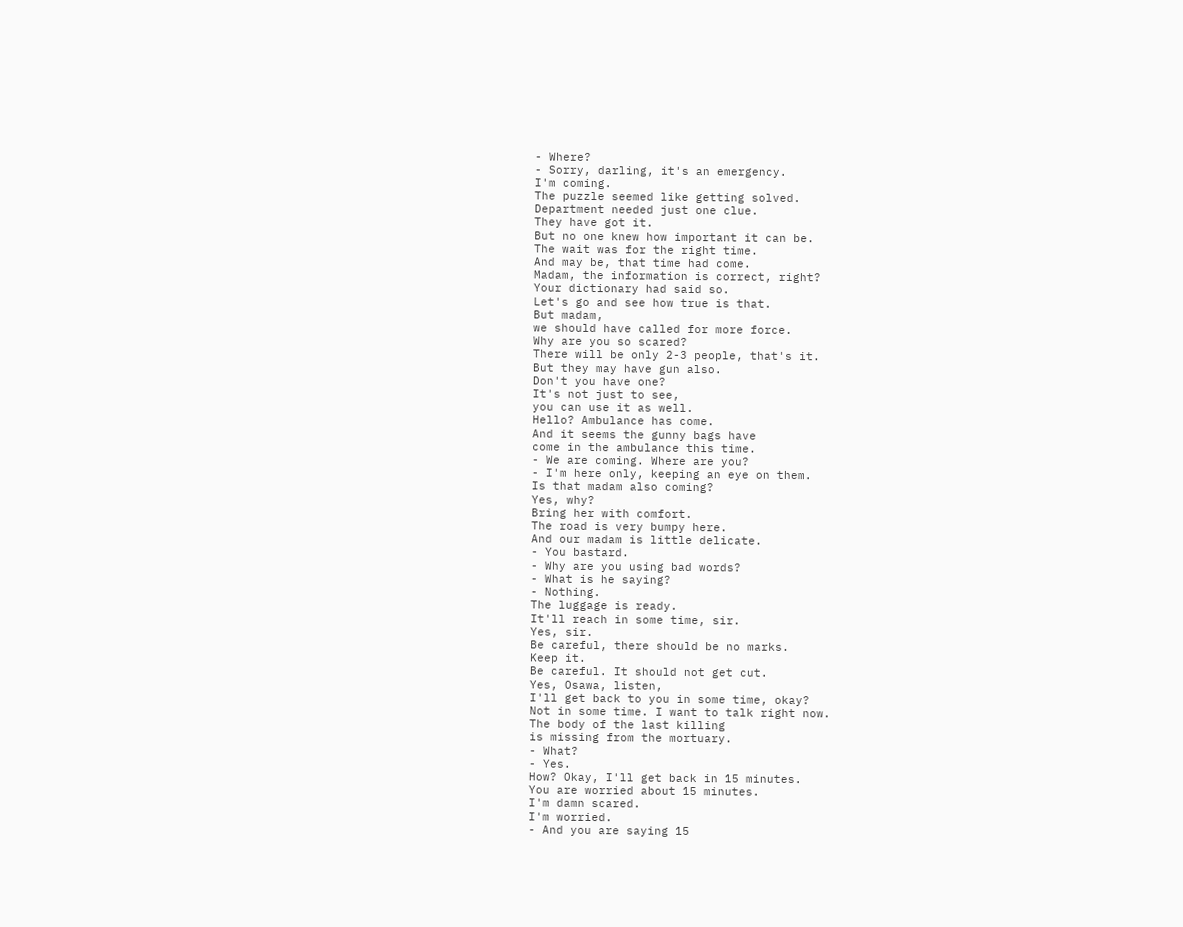- Where?
- Sorry, darling, it's an emergency.
I'm coming.
The puzzle seemed like getting solved.
Department needed just one clue.
They have got it.
But no one knew how important it can be.
The wait was for the right time.
And may be, that time had come.
Madam, the information is correct, right?
Your dictionary had said so.
Let's go and see how true is that.
But madam,
we should have called for more force.
Why are you so scared?
There will be only 2-3 people, that's it.
But they may have gun also.
Don't you have one?
It's not just to see,
you can use it as well.
Hello? Ambulance has come.
And it seems the gunny bags have
come in the ambulance this time.
- We are coming. Where are you?
- I'm here only, keeping an eye on them.
Is that madam also coming?
Yes, why?
Bring her with comfort.
The road is very bumpy here.
And our madam is little delicate.
- You bastard.
- Why are you using bad words?
- What is he saying?
- Nothing.
The luggage is ready.
It'll reach in some time, sir.
Yes, sir.
Be careful, there should be no marks.
Keep it.
Be careful. It should not get cut.
Yes, Osawa, listen,
I'll get back to you in some time, okay?
Not in some time. I want to talk right now.
The body of the last killing
is missing from the mortuary.
- What?
- Yes.
How? Okay, I'll get back in 15 minutes.
You are worried about 15 minutes.
I'm damn scared.
I'm worried.
- And you are saying 15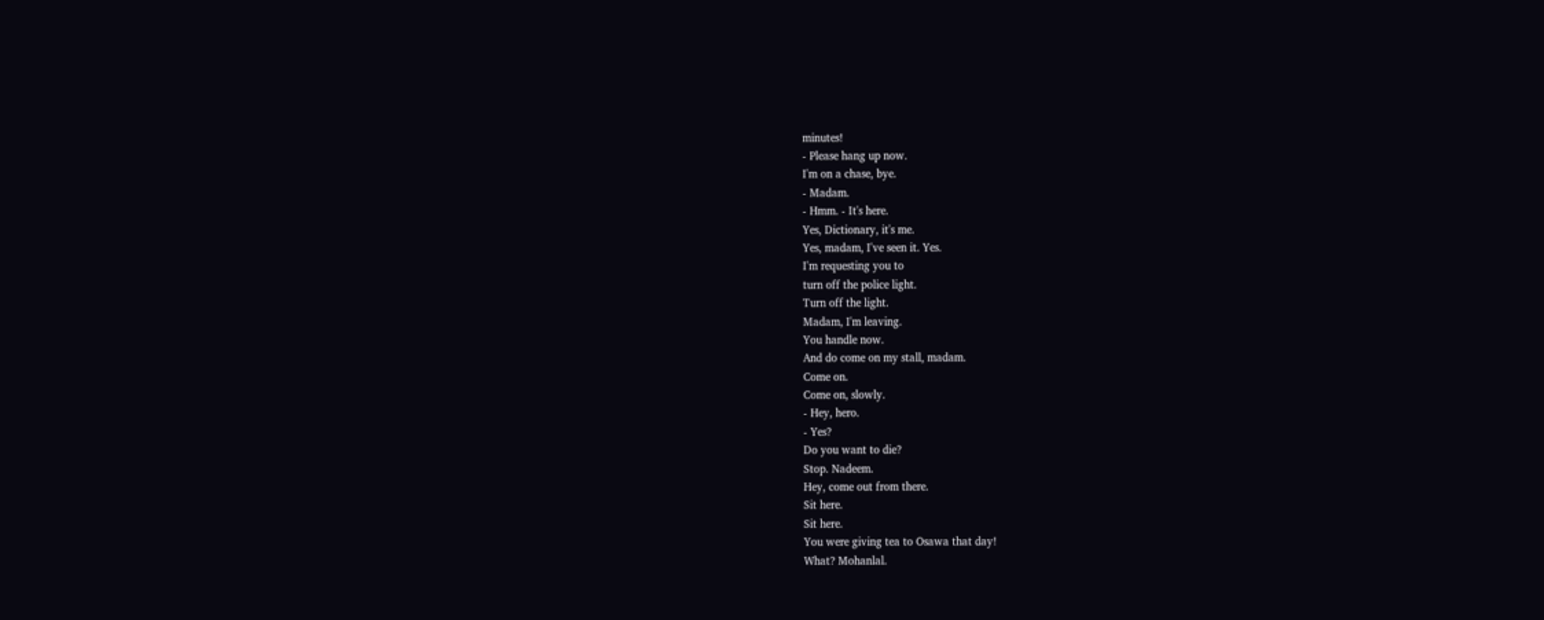minutes!
- Please hang up now.
I'm on a chase, bye.
- Madam.
- Hmm. - It's here.
Yes, Dictionary, it's me.
Yes, madam, I've seen it. Yes.
I'm requesting you to
turn off the police light.
Turn off the light.
Madam, I'm leaving.
You handle now.
And do come on my stall, madam.
Come on.
Come on, slowly.
- Hey, hero.
- Yes?
Do you want to die?
Stop. Nadeem.
Hey, come out from there.
Sit here.
Sit here.
You were giving tea to Osawa that day!
What? Mohanlal.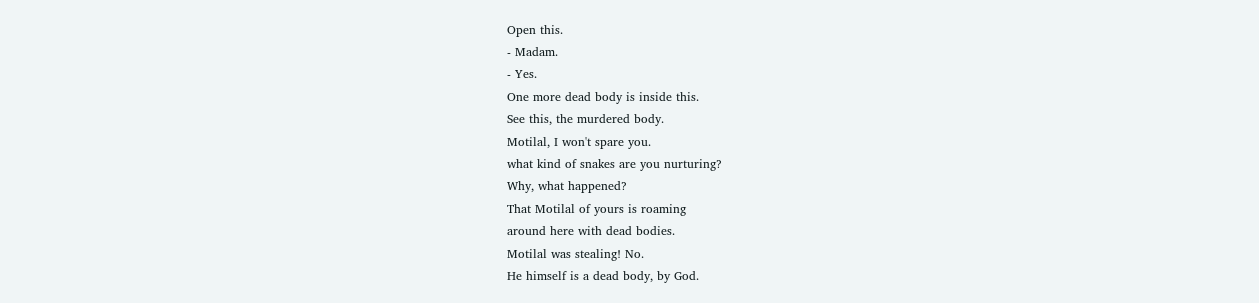Open this.
- Madam.
- Yes.
One more dead body is inside this.
See this, the murdered body.
Motilal, I won't spare you.
what kind of snakes are you nurturing?
Why, what happened?
That Motilal of yours is roaming
around here with dead bodies.
Motilal was stealing! No.
He himself is a dead body, by God.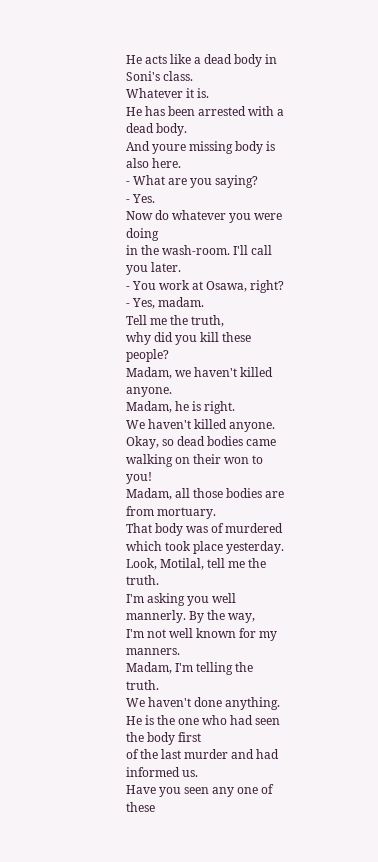He acts like a dead body in Soni's class.
Whatever it is.
He has been arrested with a dead body.
And youre missing body is also here.
- What are you saying?
- Yes.
Now do whatever you were doing
in the wash-room. I'll call you later.
- You work at Osawa, right?
- Yes, madam.
Tell me the truth,
why did you kill these people?
Madam, we haven't killed anyone.
Madam, he is right.
We haven't killed anyone.
Okay, so dead bodies came
walking on their won to you!
Madam, all those bodies are from mortuary.
That body was of murdered
which took place yesterday.
Look, Motilal, tell me the truth.
I'm asking you well mannerly. By the way,
I'm not well known for my manners.
Madam, I'm telling the truth.
We haven't done anything.
He is the one who had seen the body first
of the last murder and had informed us.
Have you seen any one of these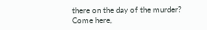there on the day of the murder?
Come here,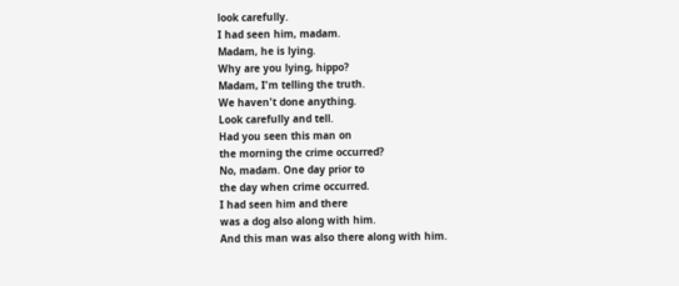look carefully.
I had seen him, madam.
Madam, he is lying.
Why are you lying, hippo?
Madam, I'm telling the truth.
We haven't done anything.
Look carefully and tell.
Had you seen this man on
the morning the crime occurred?
No, madam. One day prior to
the day when crime occurred.
I had seen him and there
was a dog also along with him.
And this man was also there along with him.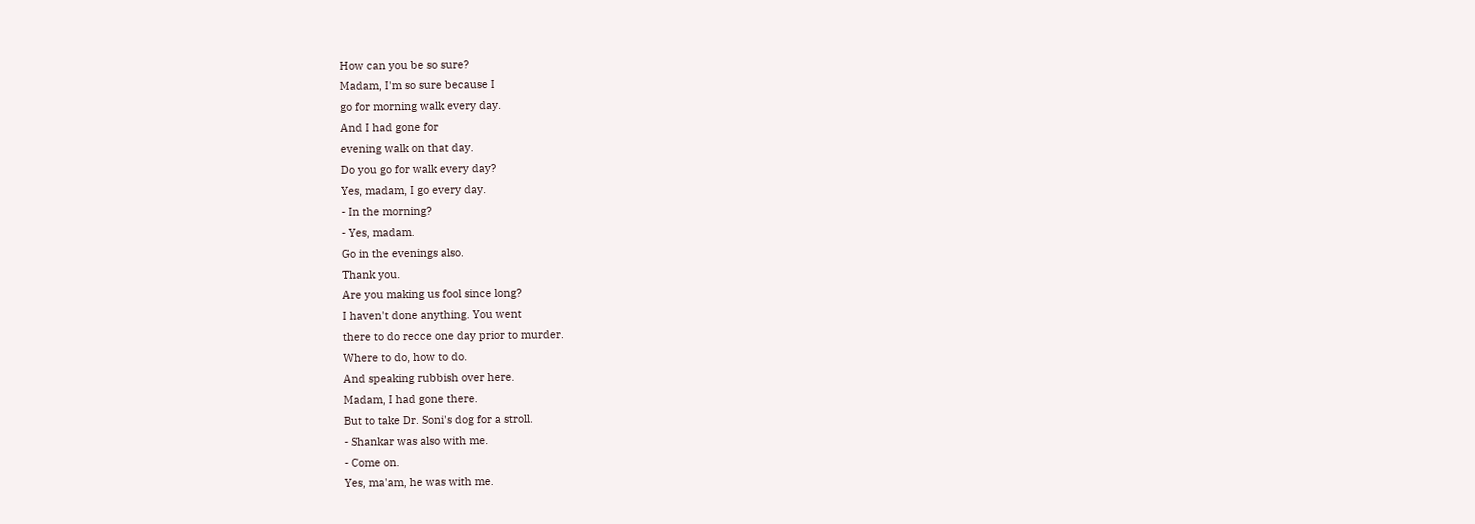How can you be so sure?
Madam, I'm so sure because I
go for morning walk every day.
And I had gone for
evening walk on that day.
Do you go for walk every day?
Yes, madam, I go every day.
- In the morning?
- Yes, madam.
Go in the evenings also.
Thank you.
Are you making us fool since long?
I haven't done anything. You went
there to do recce one day prior to murder.
Where to do, how to do.
And speaking rubbish over here.
Madam, I had gone there.
But to take Dr. Soni's dog for a stroll.
- Shankar was also with me.
- Come on.
Yes, ma'am, he was with me.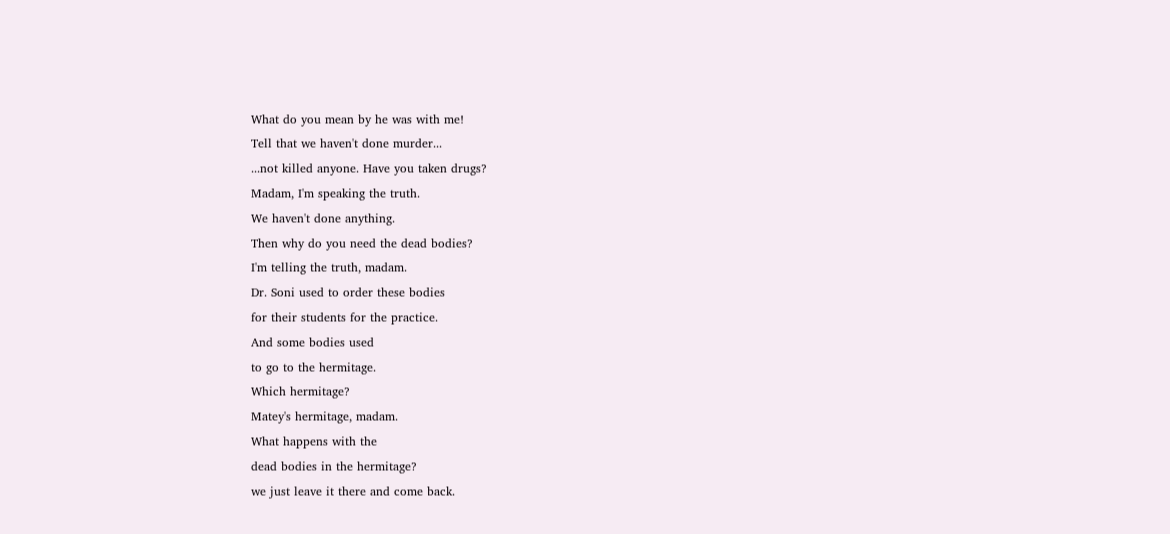What do you mean by he was with me!
Tell that we haven't done murder...
...not killed anyone. Have you taken drugs?
Madam, I'm speaking the truth.
We haven't done anything.
Then why do you need the dead bodies?
I'm telling the truth, madam.
Dr. Soni used to order these bodies
for their students for the practice.
And some bodies used
to go to the hermitage.
Which hermitage?
Matey's hermitage, madam.
What happens with the
dead bodies in the hermitage?
we just leave it there and come back.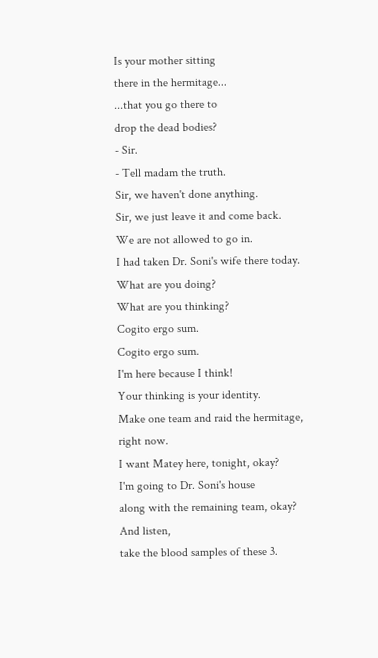Is your mother sitting
there in the hermitage...
...that you go there to
drop the dead bodies?
- Sir.
- Tell madam the truth.
Sir, we haven't done anything.
Sir, we just leave it and come back.
We are not allowed to go in.
I had taken Dr. Soni's wife there today.
What are you doing?
What are you thinking?
Cogito ergo sum.
Cogito ergo sum.
I'm here because I think!
Your thinking is your identity.
Make one team and raid the hermitage,
right now.
I want Matey here, tonight, okay?
I'm going to Dr. Soni's house
along with the remaining team, okay?
And listen,
take the blood samples of these 3.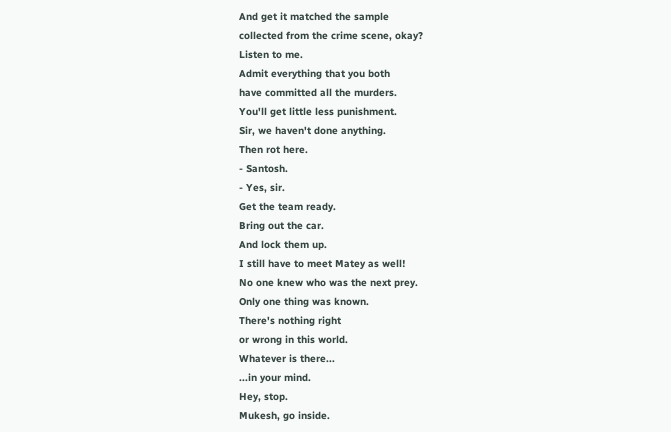And get it matched the sample
collected from the crime scene, okay?
Listen to me.
Admit everything that you both
have committed all the murders.
You'll get little less punishment.
Sir, we haven't done anything.
Then rot here.
- Santosh.
- Yes, sir.
Get the team ready.
Bring out the car.
And lock them up.
I still have to meet Matey as well!
No one knew who was the next prey.
Only one thing was known.
There's nothing right
or wrong in this world.
Whatever is there...
...in your mind.
Hey, stop.
Mukesh, go inside.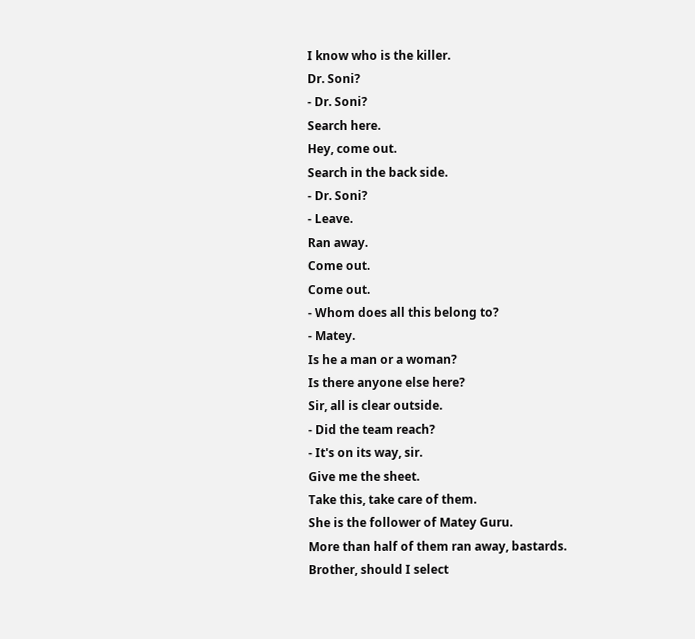I know who is the killer.
Dr. Soni?
- Dr. Soni?
Search here.
Hey, come out.
Search in the back side.
- Dr. Soni?
- Leave.
Ran away.
Come out.
Come out.
- Whom does all this belong to?
- Matey.
Is he a man or a woman?
Is there anyone else here?
Sir, all is clear outside.
- Did the team reach?
- It's on its way, sir.
Give me the sheet.
Take this, take care of them.
She is the follower of Matey Guru.
More than half of them ran away, bastards.
Brother, should I select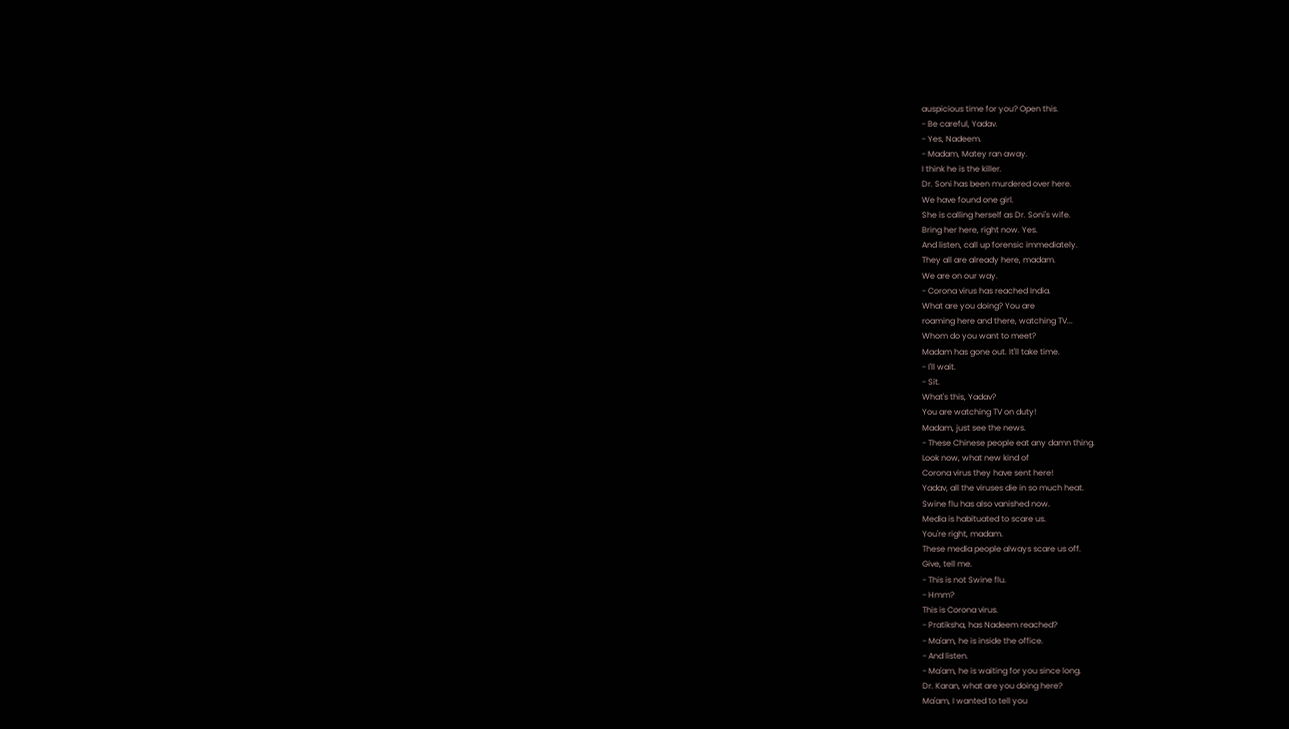auspicious time for you? Open this.
- Be careful, Yadav.
- Yes, Nadeem.
- Madam, Matey ran away.
I think he is the killer.
Dr. Soni has been murdered over here.
We have found one girl.
She is calling herself as Dr. Soni's wife.
Bring her here, right now. Yes.
And listen, call up forensic immediately.
They all are already here, madam.
We are on our way.
- Corona virus has reached India.
What are you doing? You are
roaming here and there, watching TV...
Whom do you want to meet?
Madam has gone out. It'll take time.
- I'll wait.
- Sit.
What's this, Yadav?
You are watching TV on duty!
Madam, just see the news.
- These Chinese people eat any damn thing.
Look now, what new kind of
Corona virus they have sent here!
Yadav, all the viruses die in so much heat.
Swine flu has also vanished now.
Media is habituated to scare us.
You're right, madam.
These media people always scare us off.
Give, tell me.
- This is not Swine flu.
- Hmm?
This is Corona virus.
- Pratiksha, has Nadeem reached?
- Ma'am, he is inside the office.
- And listen.
- Ma'am, he is waiting for you since long.
Dr. Karan, what are you doing here?
Ma'am, I wanted to tell you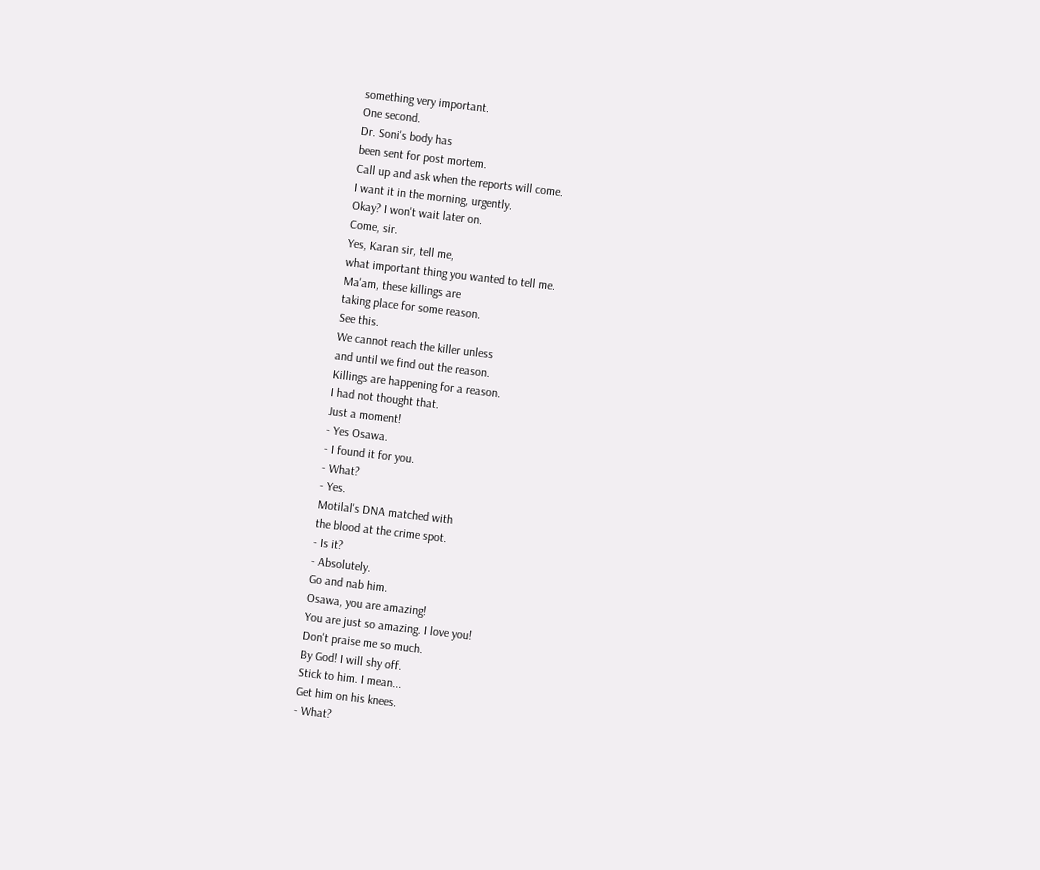something very important.
One second.
Dr. Soni's body has
been sent for post mortem.
Call up and ask when the reports will come.
I want it in the morning, urgently.
Okay? I won't wait later on.
Come, sir.
Yes, Karan sir, tell me,
what important thing you wanted to tell me.
Ma'am, these killings are
taking place for some reason.
See this.
We cannot reach the killer unless
and until we find out the reason.
Killings are happening for a reason.
I had not thought that.
Just a moment!
- Yes Osawa.
- I found it for you.
- What?
- Yes.
Motilal's DNA matched with
the blood at the crime spot.
- Is it?
- Absolutely.
Go and nab him.
Osawa, you are amazing!
You are just so amazing. I love you!
Don't praise me so much.
By God! I will shy off.
Stick to him. I mean...
Get him on his knees.
- What?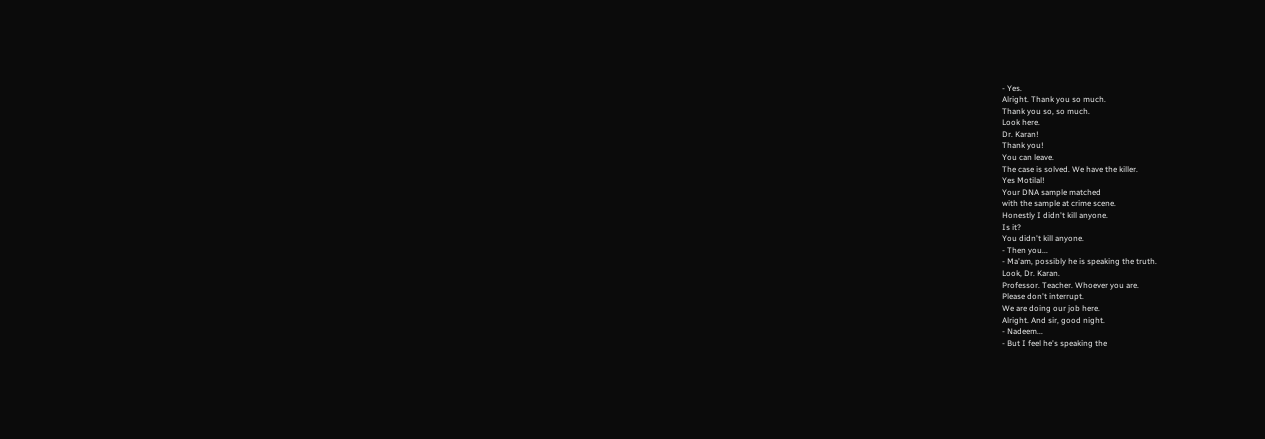- Yes.
Alright. Thank you so much.
Thank you so, so much.
Look here.
Dr. Karan!
Thank you!
You can leave.
The case is solved. We have the killer.
Yes Motilal!
Your DNA sample matched
with the sample at crime scene.
Honestly I didn't kill anyone.
Is it?
You didn't kill anyone.
- Then you...
- Ma'am, possibly he is speaking the truth.
Look, Dr. Karan.
Professor. Teacher. Whoever you are.
Please don't interrupt.
We are doing our job here.
Alright. And sir, good night.
- Nadeem...
- But I feel he's speaking the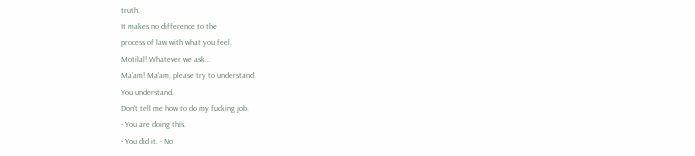truth.
It makes no difference to the
process of law with what you feel.
Motilal! Whatever we ask...
Ma'am! Ma'am, please try to understand.
You understand.
Don't tell me how to do my fucking job.
- You are doing this.
- You did it. - No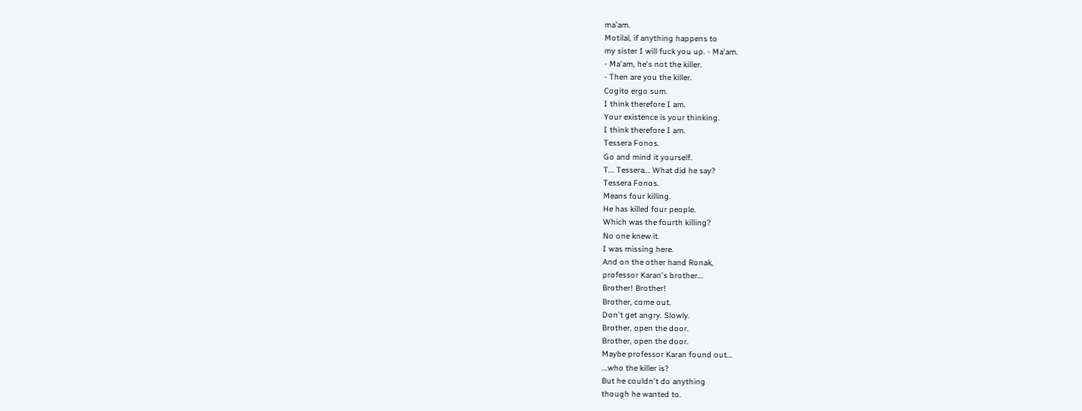ma'am.
Motilal, if anything happens to
my sister I will fuck you up. - Ma'am.
- Ma'am, he's not the killer.
- Then are you the killer.
Cogito ergo sum.
I think therefore I am.
Your existence is your thinking.
I think therefore I am.
Tessera Fonos.
Go and mind it yourself.
T... Tessera... What did he say?
Tessera Fonos.
Means four killing.
He has killed four people.
Which was the fourth killing?
No one knew it.
I was missing here.
And on the other hand Ronak,
professor Karan's brother...
Brother! Brother!
Brother, come out.
Don't get angry. Slowly.
Brother, open the door.
Brother, open the door.
Maybe professor Karan found out...
...who the killer is?
But he couldn't do anything
though he wanted to.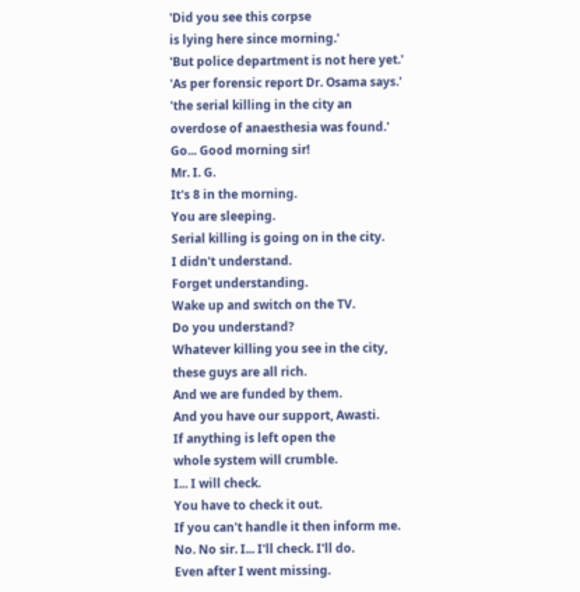'Did you see this corpse
is lying here since morning.'
'But police department is not here yet.'
'As per forensic report Dr. Osama says.'
'the serial killing in the city an
overdose of anaesthesia was found.'
Go... Good morning sir!
Mr. I. G.
It's 8 in the morning.
You are sleeping.
Serial killing is going on in the city.
I didn't understand.
Forget understanding.
Wake up and switch on the TV.
Do you understand?
Whatever killing you see in the city,
these guys are all rich.
And we are funded by them.
And you have our support, Awasti.
If anything is left open the
whole system will crumble.
I... I will check.
You have to check it out.
If you can't handle it then inform me.
No. No sir. I... I'll check. I'll do.
Even after I went missing.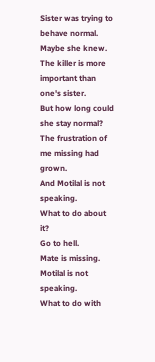Sister was trying to behave normal.
Maybe she knew.
The killer is more
important than one's sister.
But how long could she stay normal?
The frustration of me missing had grown.
And Motilal is not speaking.
What to do about it?
Go to hell.
Mate is missing. Motilal is not speaking.
What to do with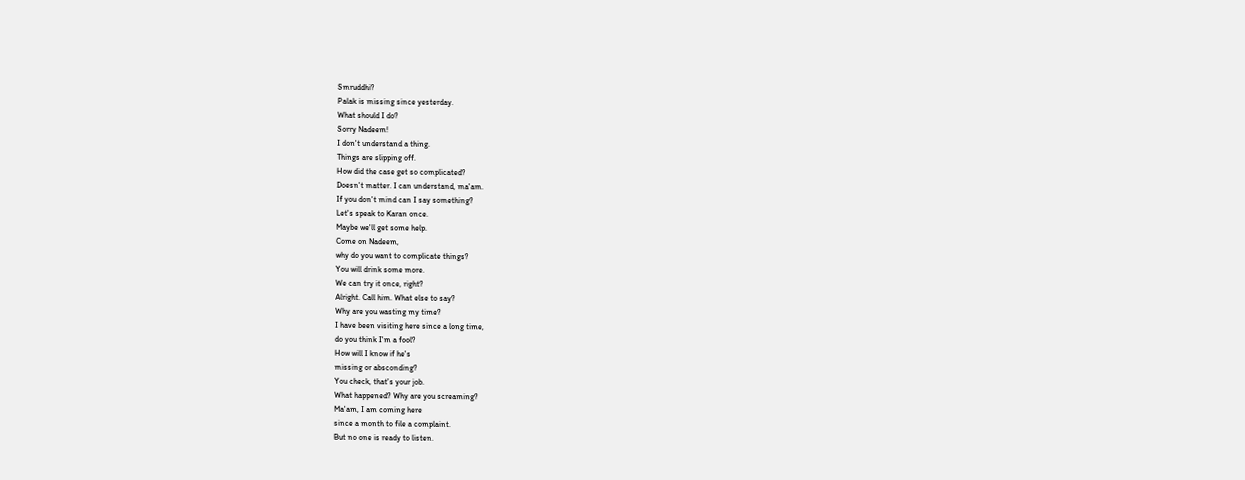Smruddhi?
Palak is missing since yesterday.
What should I do?
Sorry Nadeem!
I don't understand a thing.
Things are slipping off.
How did the case get so complicated?
Doesn't matter. I can understand, ma'am.
If you don't mind can I say something?
Let's speak to Karan once.
Maybe we'll get some help.
Come on Nadeem,
why do you want to complicate things?
You will drink some more.
We can try it once, right?
Alright. Call him. What else to say?
Why are you wasting my time?
I have been visiting here since a long time,
do you think I'm a fool?
How will I know if he's
missing or absconding?
You check, that's your job.
What happened? Why are you screaming?
Ma'am, I am coming here
since a month to file a complaint.
But no one is ready to listen.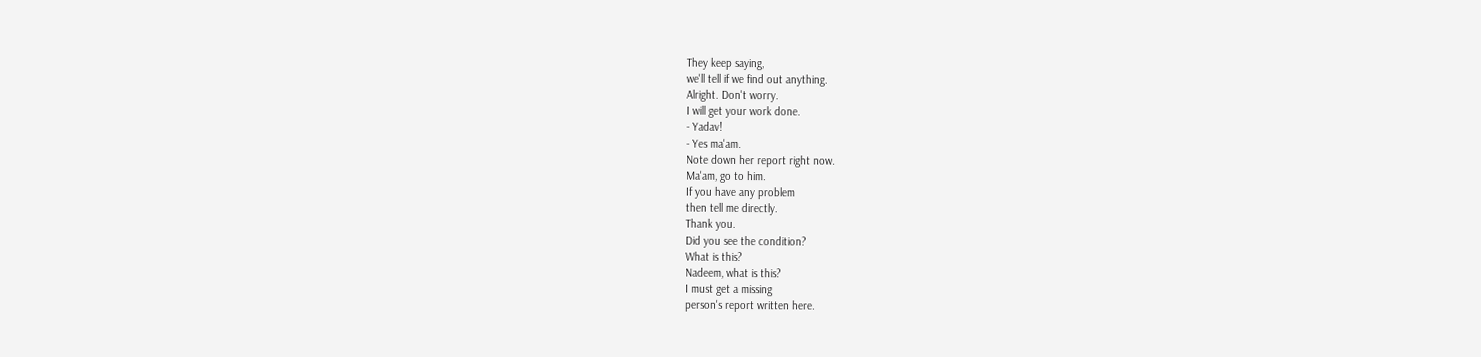They keep saying,
we'll tell if we find out anything.
Alright. Don't worry.
I will get your work done.
- Yadav!
- Yes ma'am.
Note down her report right now.
Ma'am, go to him.
If you have any problem
then tell me directly.
Thank you.
Did you see the condition?
What is this?
Nadeem, what is this?
I must get a missing
person's report written here.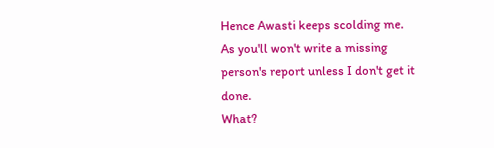Hence Awasti keeps scolding me.
As you'll won't write a missing
person's report unless I don't get it done.
What?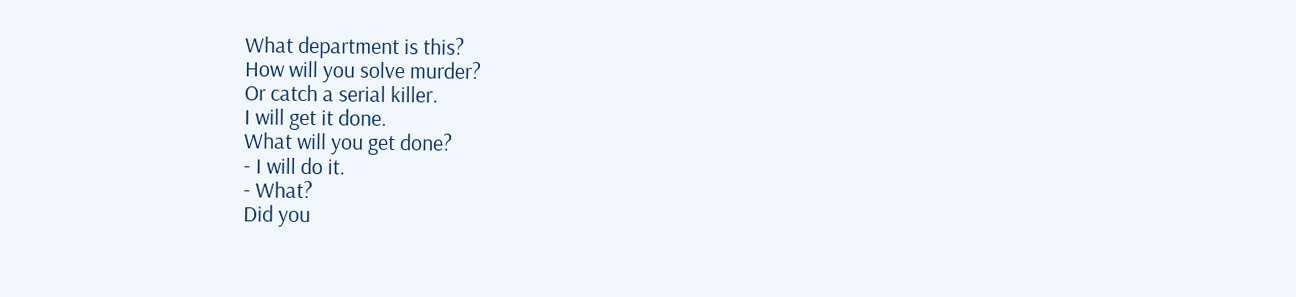What department is this?
How will you solve murder?
Or catch a serial killer.
I will get it done.
What will you get done?
- I will do it.
- What?
Did you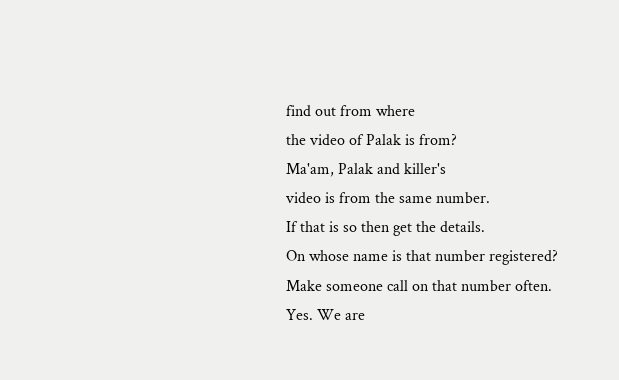find out from where
the video of Palak is from?
Ma'am, Palak and killer's
video is from the same number.
If that is so then get the details.
On whose name is that number registered?
Make someone call on that number often.
Yes. We are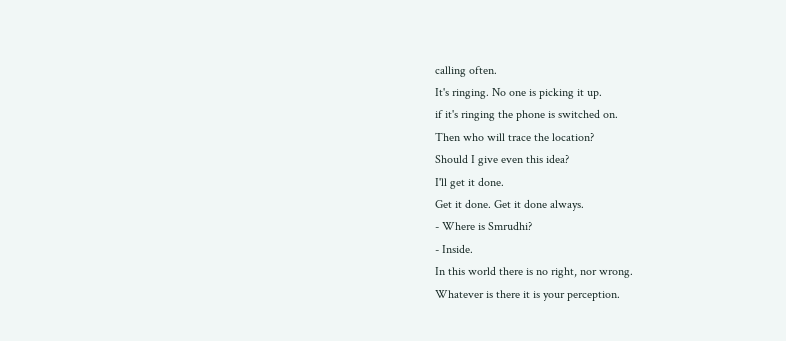calling often.
It's ringing. No one is picking it up.
if it's ringing the phone is switched on.
Then who will trace the location?
Should I give even this idea?
I'll get it done.
Get it done. Get it done always.
- Where is Smrudhi?
- Inside.
In this world there is no right, nor wrong.
Whatever is there it is your perception.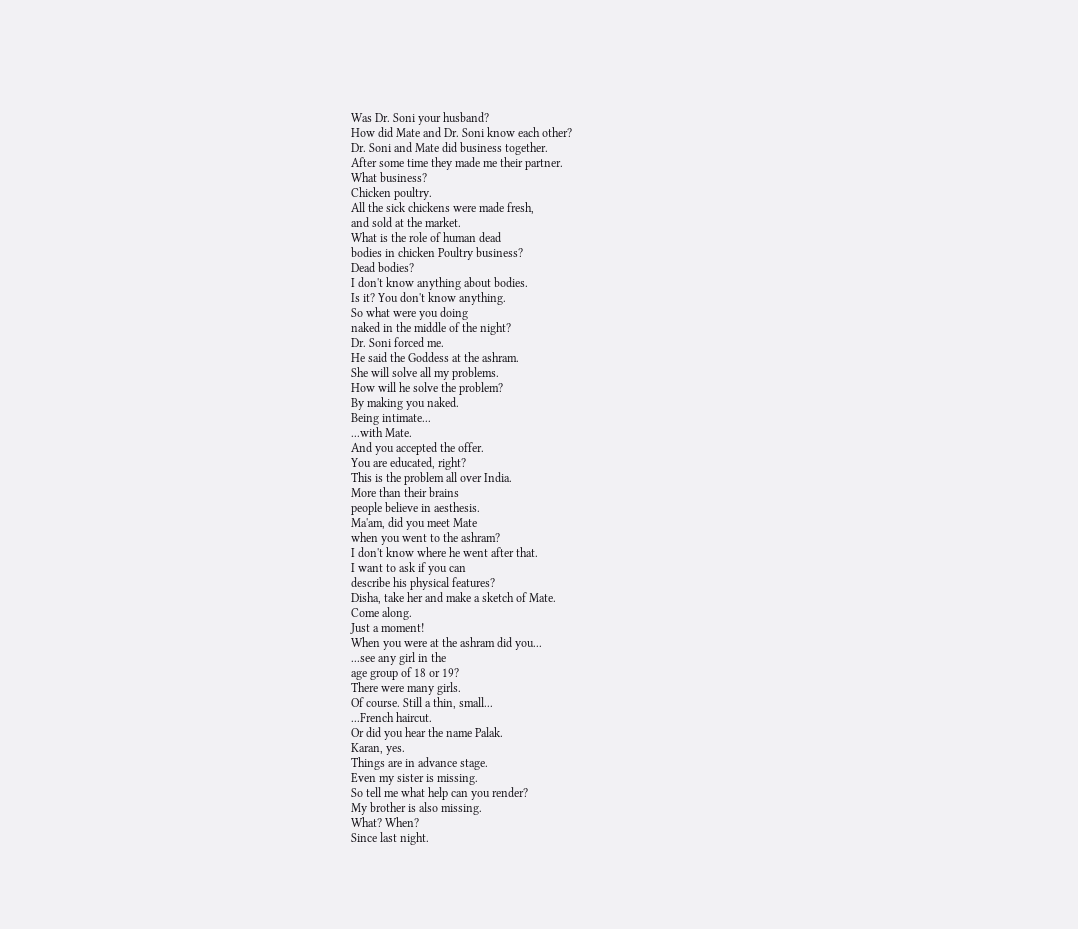Was Dr. Soni your husband?
How did Mate and Dr. Soni know each other?
Dr. Soni and Mate did business together.
After some time they made me their partner.
What business?
Chicken poultry.
All the sick chickens were made fresh,
and sold at the market.
What is the role of human dead
bodies in chicken Poultry business?
Dead bodies?
I don't know anything about bodies.
Is it? You don't know anything.
So what were you doing
naked in the middle of the night?
Dr. Soni forced me.
He said the Goddess at the ashram.
She will solve all my problems.
How will he solve the problem?
By making you naked.
Being intimate...
...with Mate.
And you accepted the offer.
You are educated, right?
This is the problem all over India.
More than their brains
people believe in aesthesis.
Ma'am, did you meet Mate
when you went to the ashram?
I don't know where he went after that.
I want to ask if you can
describe his physical features?
Disha, take her and make a sketch of Mate.
Come along.
Just a moment!
When you were at the ashram did you...
...see any girl in the
age group of 18 or 19?
There were many girls.
Of course. Still a thin, small...
...French haircut.
Or did you hear the name Palak.
Karan, yes.
Things are in advance stage.
Even my sister is missing.
So tell me what help can you render?
My brother is also missing.
What? When?
Since last night.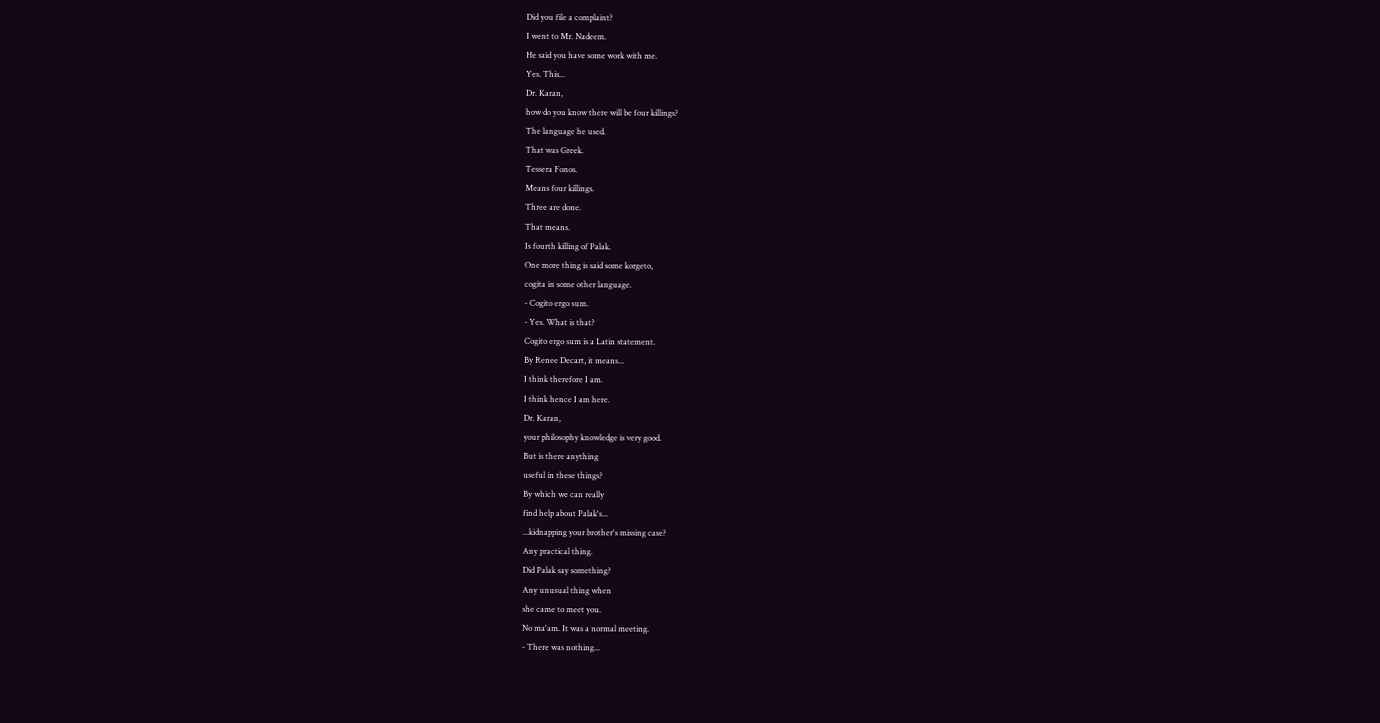Did you file a complaint?
I went to Mr. Nadeem.
He said you have some work with me.
Yes. This...
Dr. Karan,
how do you know there will be four killings?
The language he used.
That was Greek.
Tessera Fonos.
Means four killings.
Three are done.
That means.
Is fourth killing of Palak.
One more thing is said some korgeto,
cogita in some other language.
- Cogito ergo sum.
- Yes. What is that?
Cogito ergo sum is a Latin statement.
By Renee Decart, it means...
I think therefore I am.
I think hence I am here.
Dr. Karan,
your philosophy knowledge is very good.
But is there anything
useful in these things?
By which we can really
find help about Palak's...
...kidnapping your brother's missing case?
Any practical thing.
Did Palak say something?
Any unusual thing when
she came to meet you.
No ma'am. It was a normal meeting.
- There was nothing...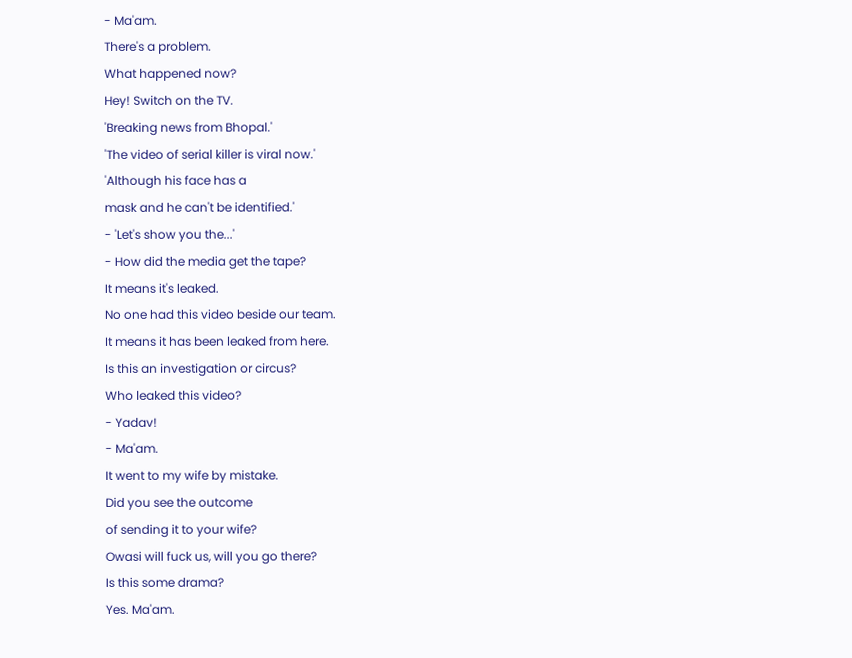- Ma'am.
There's a problem.
What happened now?
Hey! Switch on the TV.
'Breaking news from Bhopal.'
'The video of serial killer is viral now.'
'Although his face has a
mask and he can't be identified.'
- 'Let's show you the...'
- How did the media get the tape?
It means it's leaked.
No one had this video beside our team.
It means it has been leaked from here.
Is this an investigation or circus?
Who leaked this video?
- Yadav!
- Ma'am.
It went to my wife by mistake.
Did you see the outcome
of sending it to your wife?
Owasi will fuck us, will you go there?
Is this some drama?
Yes. Ma'am.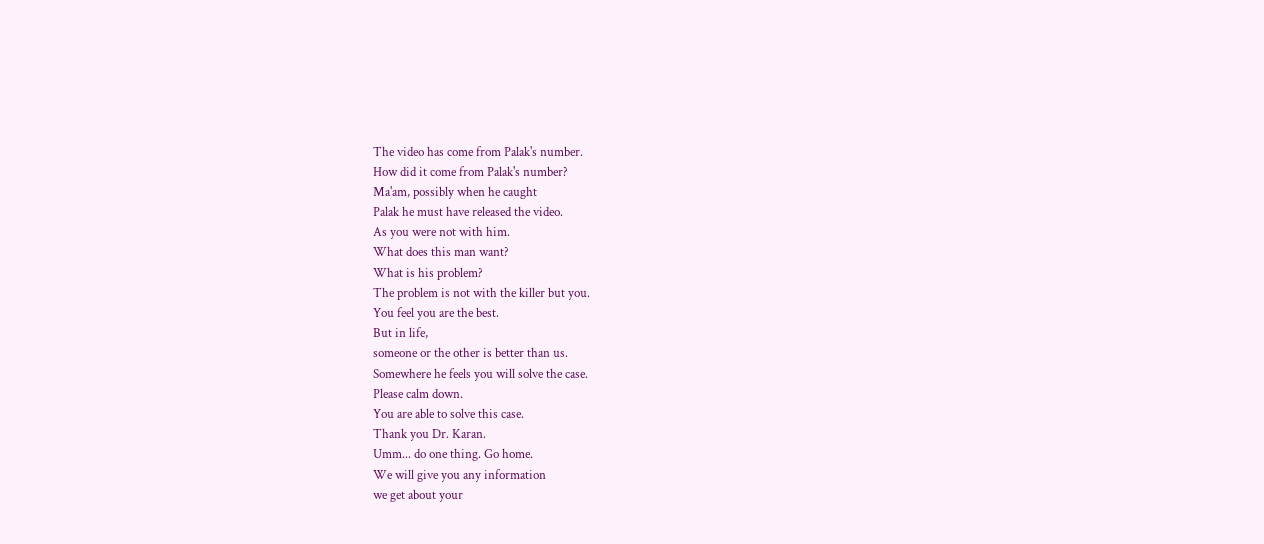The video has come from Palak's number.
How did it come from Palak's number?
Ma'am, possibly when he caught
Palak he must have released the video.
As you were not with him.
What does this man want?
What is his problem?
The problem is not with the killer but you.
You feel you are the best.
But in life,
someone or the other is better than us.
Somewhere he feels you will solve the case.
Please calm down.
You are able to solve this case.
Thank you Dr. Karan.
Umm... do one thing. Go home.
We will give you any information
we get about your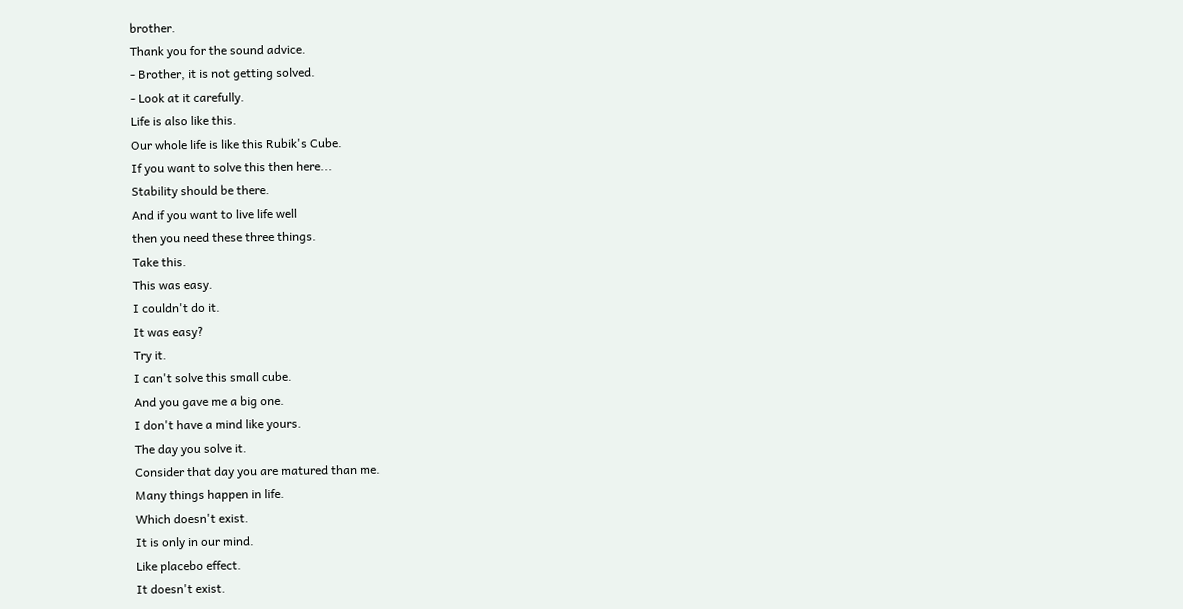brother.
Thank you for the sound advice.
- Brother, it is not getting solved.
- Look at it carefully.
Life is also like this.
Our whole life is like this Rubik's Cube.
If you want to solve this then here...
Stability should be there.
And if you want to live life well
then you need these three things.
Take this.
This was easy.
I couldn't do it.
It was easy?
Try it.
I can't solve this small cube.
And you gave me a big one.
I don't have a mind like yours.
The day you solve it.
Consider that day you are matured than me.
Many things happen in life.
Which doesn't exist.
It is only in our mind.
Like placebo effect.
It doesn't exist.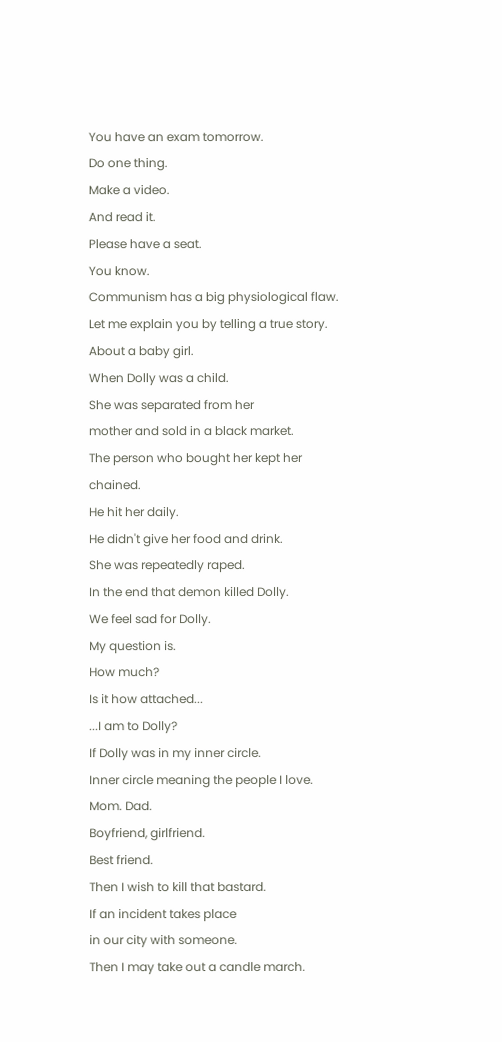You have an exam tomorrow.
Do one thing.
Make a video.
And read it.
Please have a seat.
You know.
Communism has a big physiological flaw.
Let me explain you by telling a true story.
About a baby girl.
When Dolly was a child.
She was separated from her
mother and sold in a black market.
The person who bought her kept her chained.
He hit her daily.
He didn't give her food and drink.
She was repeatedly raped.
In the end that demon killed Dolly.
We feel sad for Dolly.
My question is.
How much?
Is it how attached...
...I am to Dolly?
If Dolly was in my inner circle.
Inner circle meaning the people I love.
Mom. Dad.
Boyfriend, girlfriend.
Best friend.
Then I wish to kill that bastard.
If an incident takes place
in our city with someone.
Then I may take out a candle march.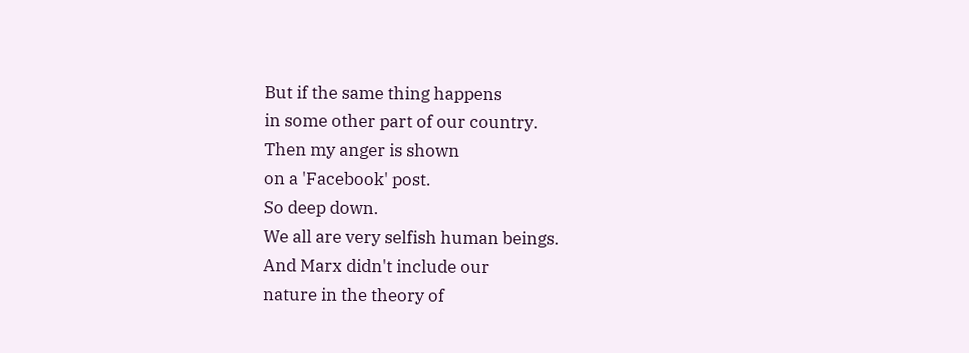But if the same thing happens
in some other part of our country.
Then my anger is shown
on a 'Facebook' post.
So deep down.
We all are very selfish human beings.
And Marx didn't include our
nature in the theory of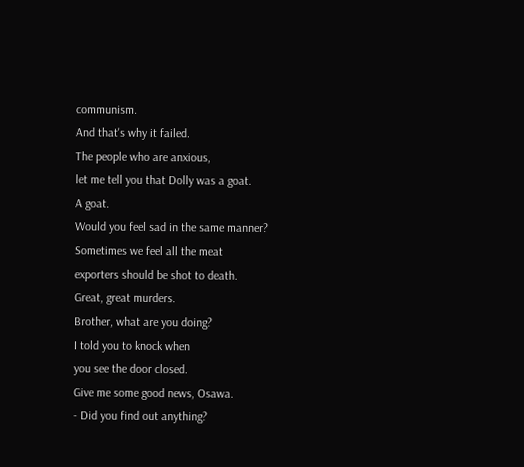communism.
And that's why it failed.
The people who are anxious,
let me tell you that Dolly was a goat.
A goat.
Would you feel sad in the same manner?
Sometimes we feel all the meat
exporters should be shot to death.
Great, great murders.
Brother, what are you doing?
I told you to knock when
you see the door closed.
Give me some good news, Osawa.
- Did you find out anything?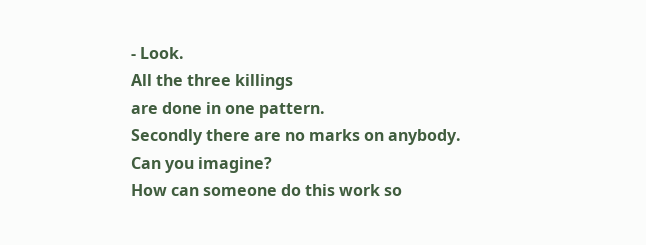- Look.
All the three killings
are done in one pattern.
Secondly there are no marks on anybody.
Can you imagine?
How can someone do this work so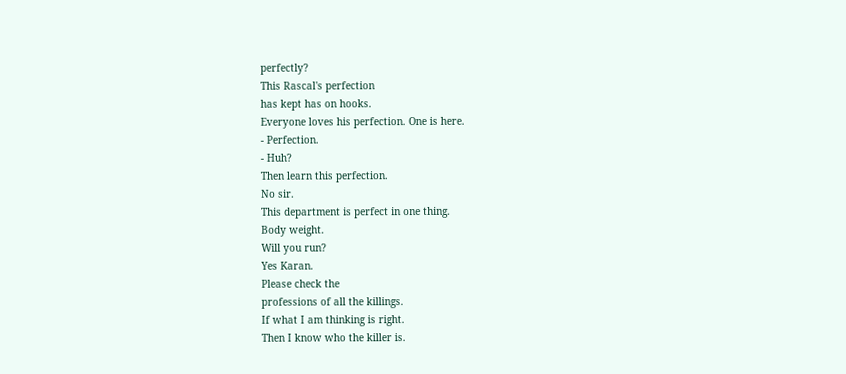perfectly?
This Rascal's perfection
has kept has on hooks.
Everyone loves his perfection. One is here.
- Perfection.
- Huh?
Then learn this perfection.
No sir.
This department is perfect in one thing.
Body weight.
Will you run?
Yes Karan.
Please check the
professions of all the killings.
If what I am thinking is right.
Then I know who the killer is.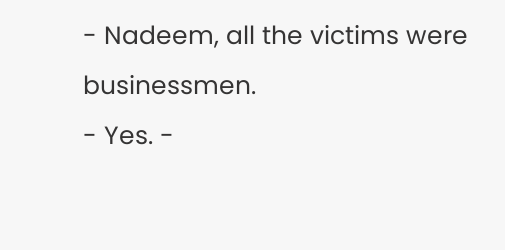- Nadeem, all the victims were businessmen.
- Yes. -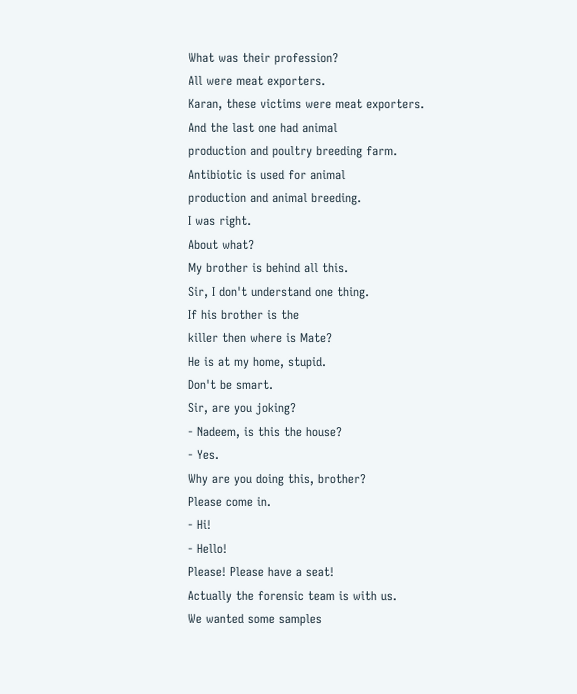What was their profession?
All were meat exporters.
Karan, these victims were meat exporters.
And the last one had animal
production and poultry breeding farm.
Antibiotic is used for animal
production and animal breeding.
I was right.
About what?
My brother is behind all this.
Sir, I don't understand one thing.
If his brother is the
killer then where is Mate?
He is at my home, stupid.
Don't be smart.
Sir, are you joking?
- Nadeem, is this the house?
- Yes.
Why are you doing this, brother?
Please come in.
- Hi!
- Hello!
Please! Please have a seat!
Actually the forensic team is with us.
We wanted some samples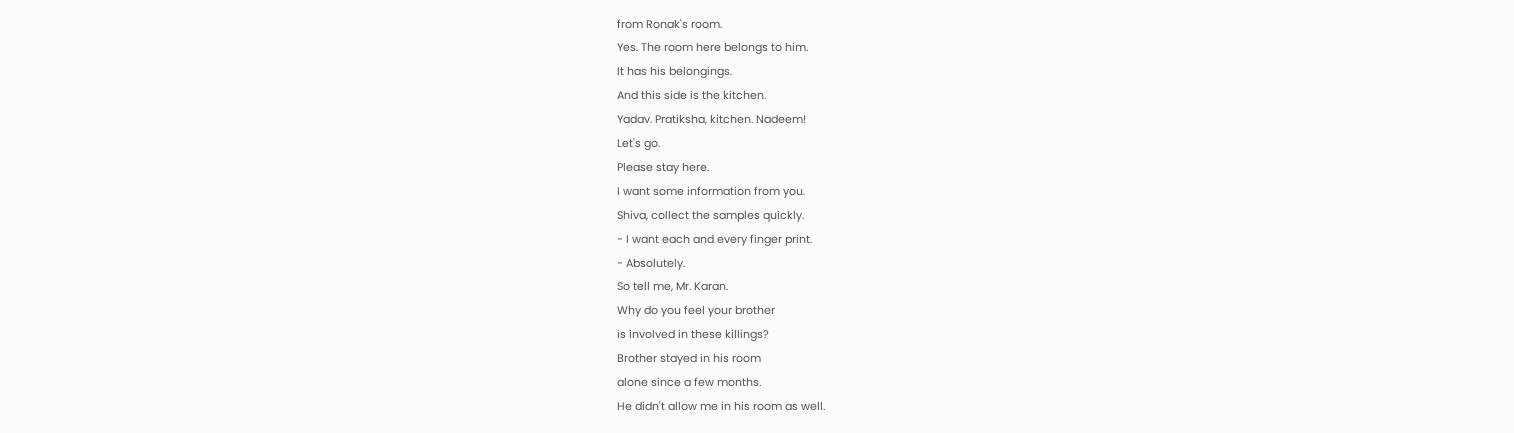from Ronak's room.
Yes. The room here belongs to him.
It has his belongings.
And this side is the kitchen.
Yadav. Pratiksha, kitchen. Nadeem!
Let's go.
Please stay here.
I want some information from you.
Shiva, collect the samples quickly.
- I want each and every finger print.
- Absolutely.
So tell me, Mr. Karan.
Why do you feel your brother
is involved in these killings?
Brother stayed in his room
alone since a few months.
He didn't allow me in his room as well.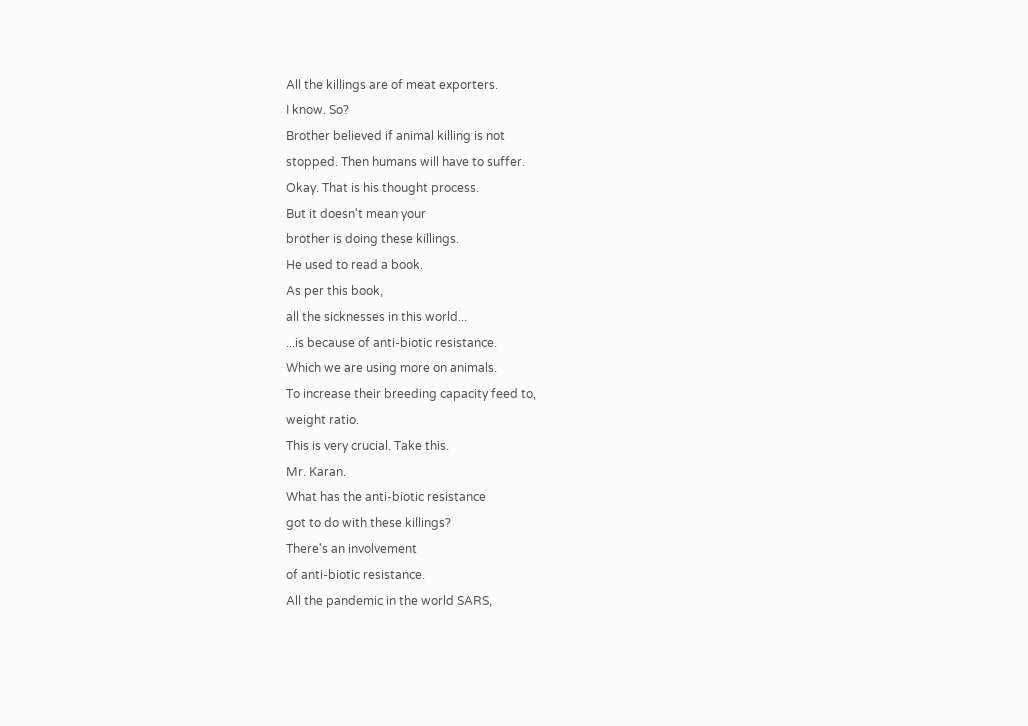All the killings are of meat exporters.
I know. So?
Brother believed if animal killing is not
stopped. Then humans will have to suffer.
Okay. That is his thought process.
But it doesn't mean your
brother is doing these killings.
He used to read a book.
As per this book,
all the sicknesses in this world...
...is because of anti-biotic resistance.
Which we are using more on animals.
To increase their breeding capacity feed to,
weight ratio.
This is very crucial. Take this.
Mr. Karan.
What has the anti-biotic resistance
got to do with these killings?
There's an involvement
of anti-biotic resistance.
All the pandemic in the world SARS,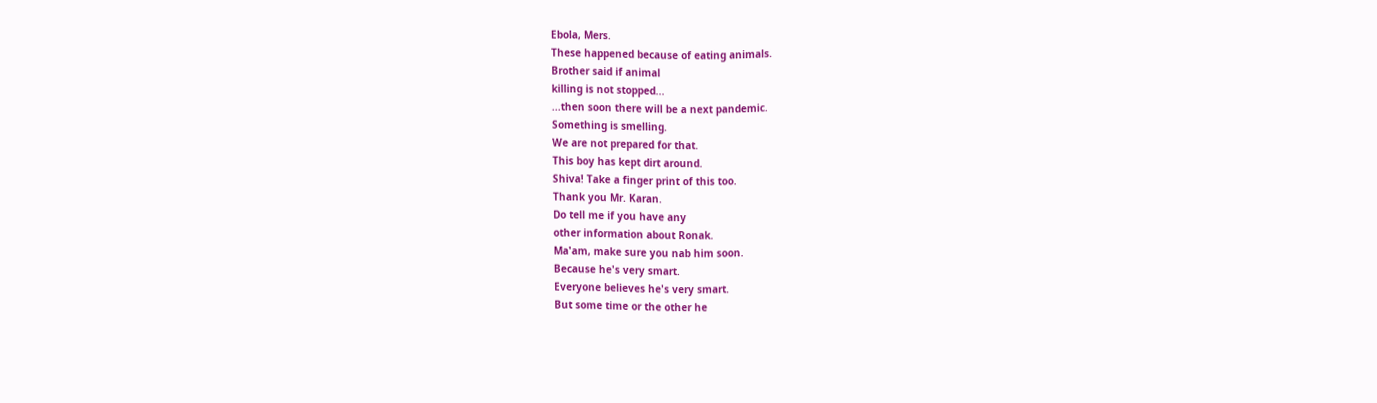Ebola, Mers.
These happened because of eating animals.
Brother said if animal
killing is not stopped...
...then soon there will be a next pandemic.
Something is smelling.
We are not prepared for that.
This boy has kept dirt around.
Shiva! Take a finger print of this too.
Thank you Mr. Karan.
Do tell me if you have any
other information about Ronak.
Ma'am, make sure you nab him soon.
Because he's very smart.
Everyone believes he's very smart.
But some time or the other he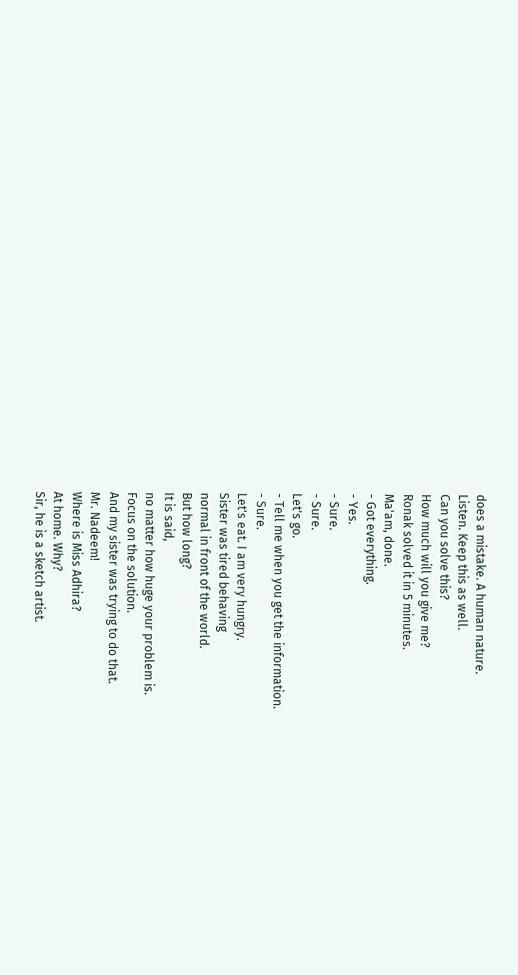does a mistake. A human nature.
Listen. Keep this as well.
Can you solve this?
How much will you give me?
Ronak solved it in 5 minutes.
Ma'am, done.
- Got everything.
- Yes.
- Sure.
- Sure.
Let's go.
- Tell me when you get the information.
- Sure.
Let's eat. I am very hungry.
Sister was tired behaving
normal in front of the world.
But how long?
It is said,
no matter how huge your problem is.
Focus on the solution.
And my sister was trying to do that.
Mr. Nadeem!
Where is Miss Adhira?
At home. Why?
Sir, he is a sketch artist.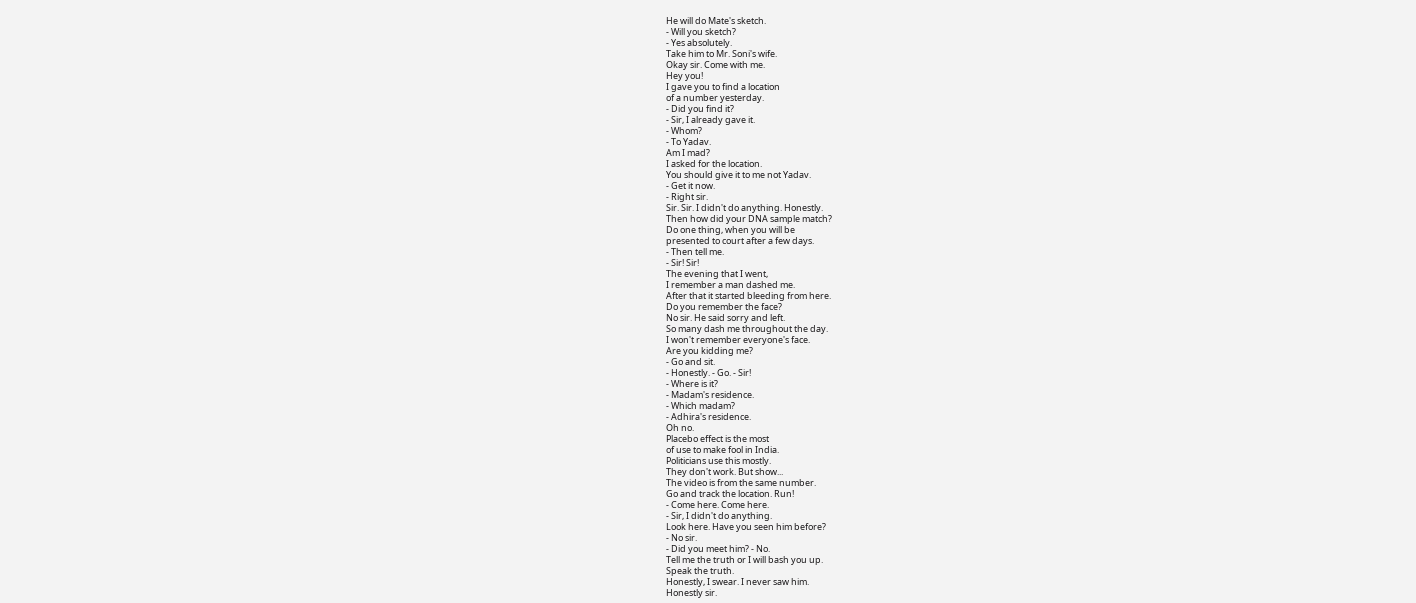He will do Mate's sketch.
- Will you sketch?
- Yes absolutely.
Take him to Mr. Soni's wife.
Okay sir. Come with me.
Hey you!
I gave you to find a location
of a number yesterday.
- Did you find it?
- Sir, I already gave it.
- Whom?
- To Yadav.
Am I mad?
I asked for the location.
You should give it to me not Yadav.
- Get it now.
- Right sir.
Sir. Sir. I didn't do anything. Honestly.
Then how did your DNA sample match?
Do one thing, when you will be
presented to court after a few days.
- Then tell me.
- Sir! Sir!
The evening that I went,
I remember a man dashed me.
After that it started bleeding from here.
Do you remember the face?
No sir. He said sorry and left.
So many dash me throughout the day.
I won't remember everyone's face.
Are you kidding me?
- Go and sit.
- Honestly. - Go. - Sir!
- Where is it?
- Madam's residence.
- Which madam?
- Adhira's residence.
Oh no.
Placebo effect is the most
of use to make fool in India.
Politicians use this mostly.
They don't work. But show...
The video is from the same number.
Go and track the location. Run!
- Come here. Come here.
- Sir, I didn't do anything.
Look here. Have you seen him before?
- No sir.
- Did you meet him? - No.
Tell me the truth or I will bash you up.
Speak the truth.
Honestly, I swear. I never saw him.
Honestly sir.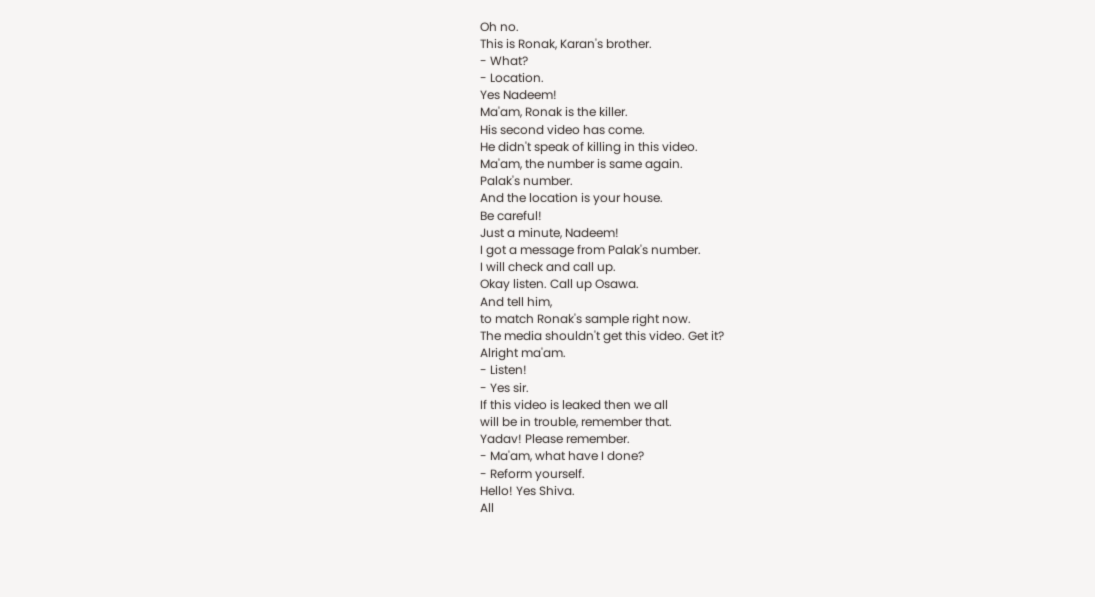Oh no.
This is Ronak, Karan's brother.
- What?
- Location.
Yes Nadeem!
Ma'am, Ronak is the killer.
His second video has come.
He didn't speak of killing in this video.
Ma'am, the number is same again.
Palak's number.
And the location is your house.
Be careful!
Just a minute, Nadeem!
I got a message from Palak's number.
I will check and call up.
Okay listen. Call up Osawa.
And tell him,
to match Ronak's sample right now.
The media shouldn't get this video. Get it?
Alright ma'am.
- Listen!
- Yes sir.
If this video is leaked then we all
will be in trouble, remember that.
Yadav! Please remember.
- Ma'am, what have I done?
- Reform yourself.
Hello! Yes Shiva.
All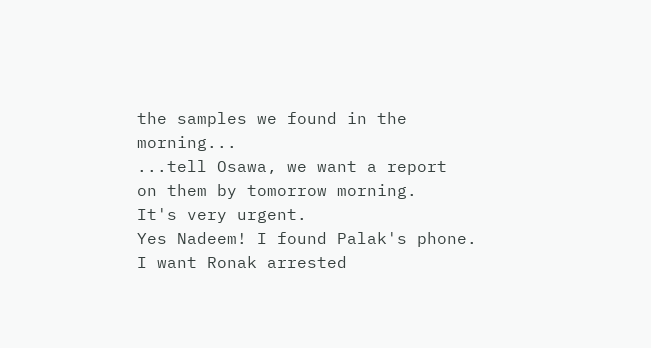the samples we found in the morning...
...tell Osawa, we want a report
on them by tomorrow morning.
It's very urgent.
Yes Nadeem! I found Palak's phone.
I want Ronak arrested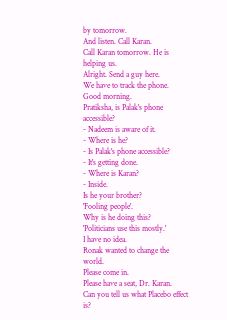by tomorrow.
And listen. Call Karan.
Call Karan tomorrow. He is helping us.
Alright. Send a guy here.
We have to track the phone.
Good morning.
Pratiksha, is Palak's phone accessible?
- Nadeem is aware of it.
- Where is he?
- Is Palak's phone accessible?
- It's getting done.
- Where is Karan?
- Inside.
Is he your brother?
'Fooling people'.
Why is he doing this?
'Politicians use this mostly.'
I have no idea.
Ronak wanted to change the world.
Please come in.
Please have a seat, Dr. Karan.
Can you tell us what Placebo effect is?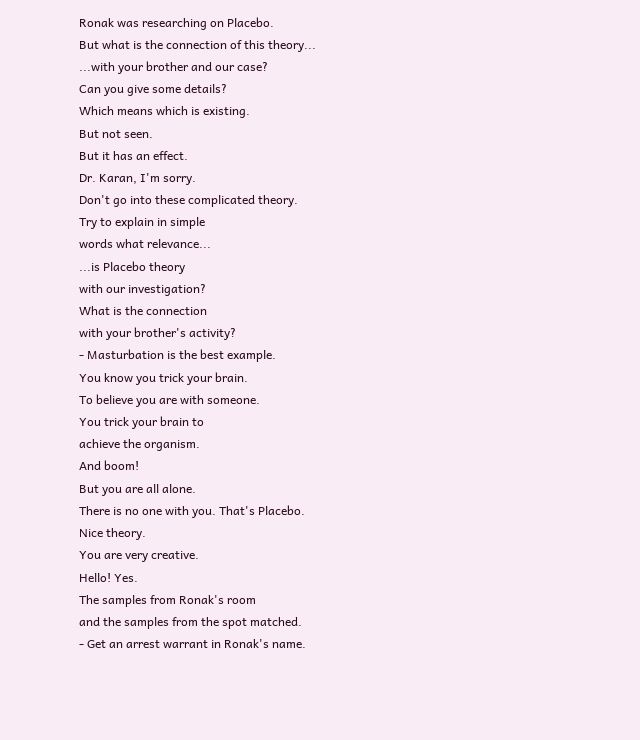Ronak was researching on Placebo.
But what is the connection of this theory...
...with your brother and our case?
Can you give some details?
Which means which is existing.
But not seen.
But it has an effect.
Dr. Karan, I'm sorry.
Don't go into these complicated theory.
Try to explain in simple
words what relevance...
...is Placebo theory
with our investigation?
What is the connection
with your brother's activity?
- Masturbation is the best example.
You know you trick your brain.
To believe you are with someone.
You trick your brain to
achieve the organism.
And boom!
But you are all alone.
There is no one with you. That's Placebo.
Nice theory.
You are very creative.
Hello! Yes.
The samples from Ronak's room
and the samples from the spot matched.
- Get an arrest warrant in Ronak's name.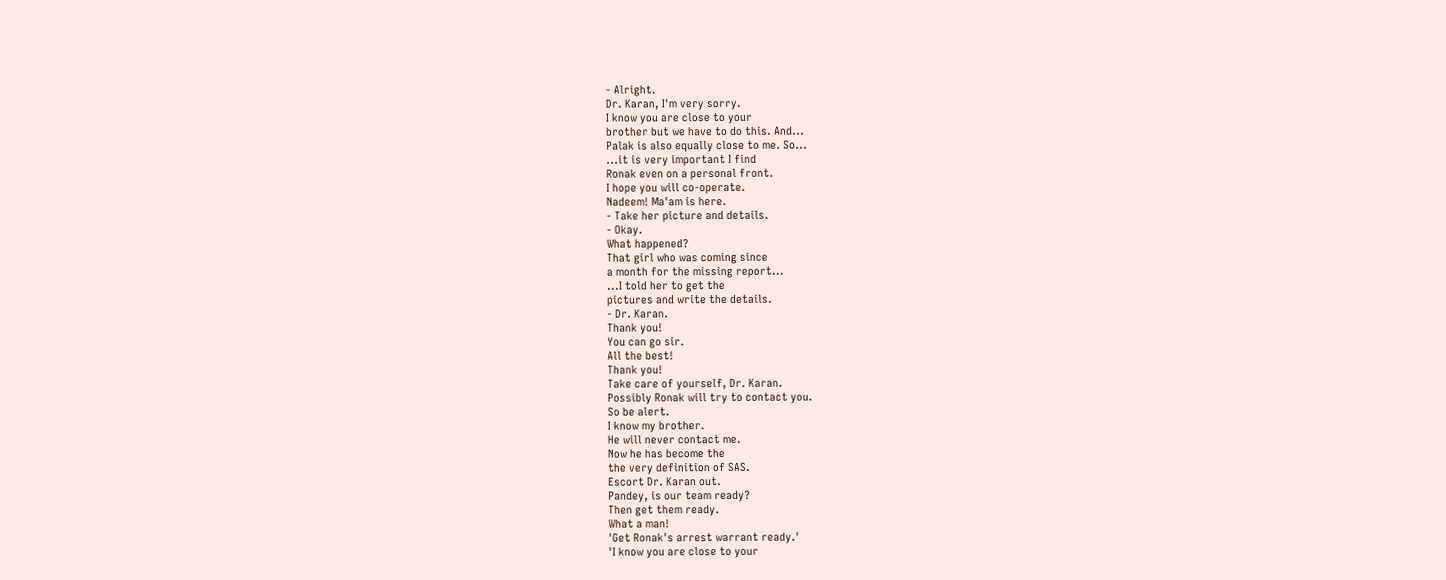- Alright.
Dr. Karan, I'm very sorry.
I know you are close to your
brother but we have to do this. And...
Palak is also equally close to me. So...
...it is very important I find
Ronak even on a personal front.
I hope you will co-operate.
Nadeem! Ma'am is here.
- Take her picture and details.
- Okay.
What happened?
That girl who was coming since
a month for the missing report...
...I told her to get the
pictures and write the details.
- Dr. Karan.
Thank you!
You can go sir.
All the best!
Thank you!
Take care of yourself, Dr. Karan.
Possibly Ronak will try to contact you.
So be alert.
I know my brother.
He will never contact me.
Now he has become the
the very definition of SAS.
Escort Dr. Karan out.
Pandey, is our team ready?
Then get them ready.
What a man!
'Get Ronak's arrest warrant ready.'
'I know you are close to your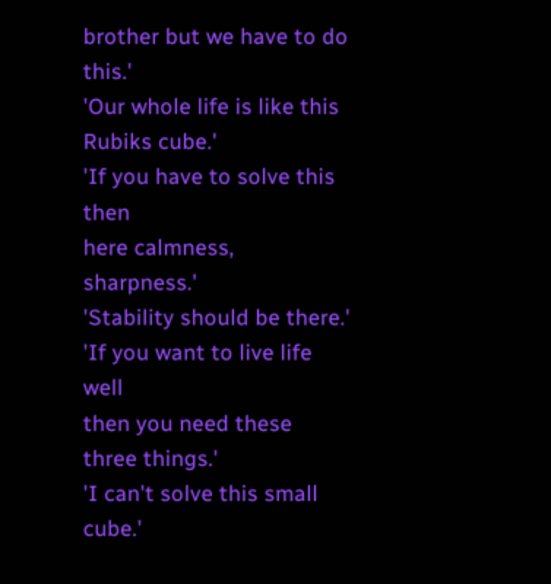brother but we have to do this.'
'Our whole life is like this Rubiks cube.'
'If you have to solve this then
here calmness, sharpness.'
'Stability should be there.'
'If you want to live life well
then you need these three things.'
'I can't solve this small cube.'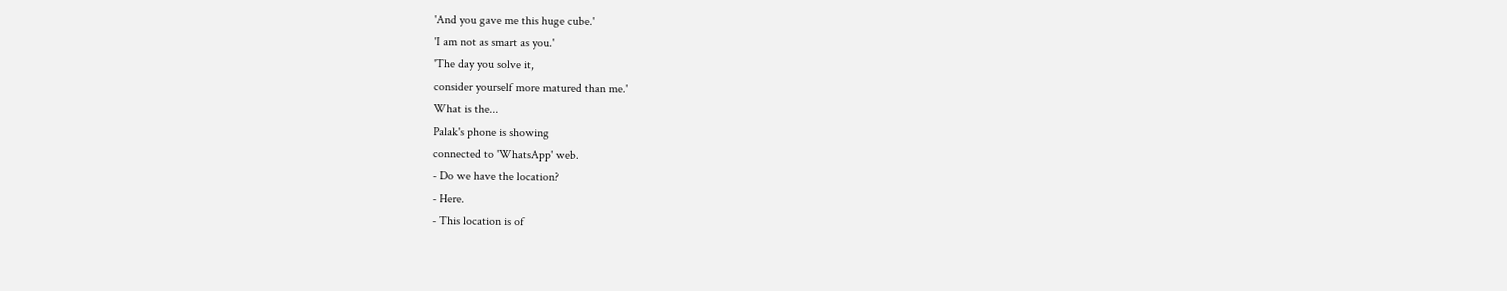'And you gave me this huge cube.'
'I am not as smart as you.'
'The day you solve it,
consider yourself more matured than me.'
What is the...
Palak's phone is showing
connected to 'WhatsApp' web.
- Do we have the location?
- Here.
- This location is of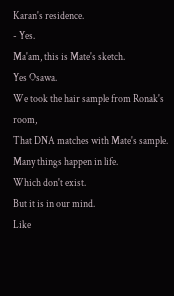Karan's residence.
- Yes.
Ma'am, this is Mate's sketch.
Yes Osawa.
We took the hair sample from Ronak's room,
That DNA matches with Mate's sample.
Many things happen in life.
Which don't exist.
But it is in our mind.
Like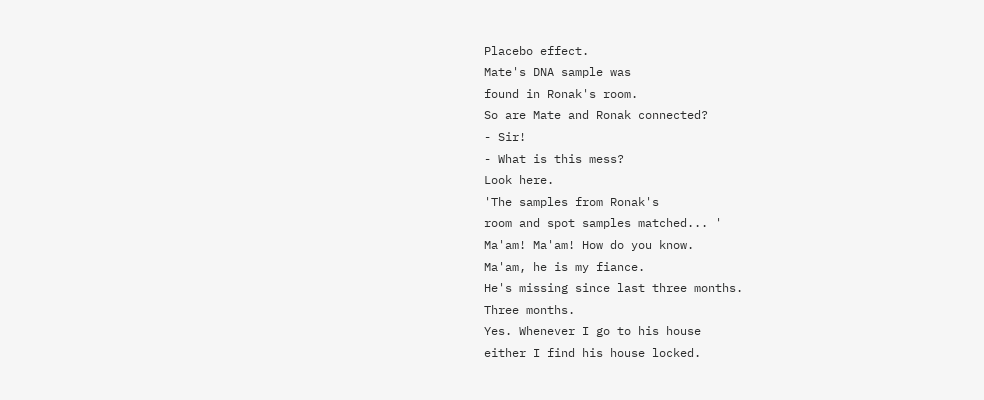Placebo effect.
Mate's DNA sample was
found in Ronak's room.
So are Mate and Ronak connected?
- Sir!
- What is this mess?
Look here.
'The samples from Ronak's
room and spot samples matched... '
Ma'am! Ma'am! How do you know.
Ma'am, he is my fiance.
He's missing since last three months.
Three months.
Yes. Whenever I go to his house
either I find his house locked.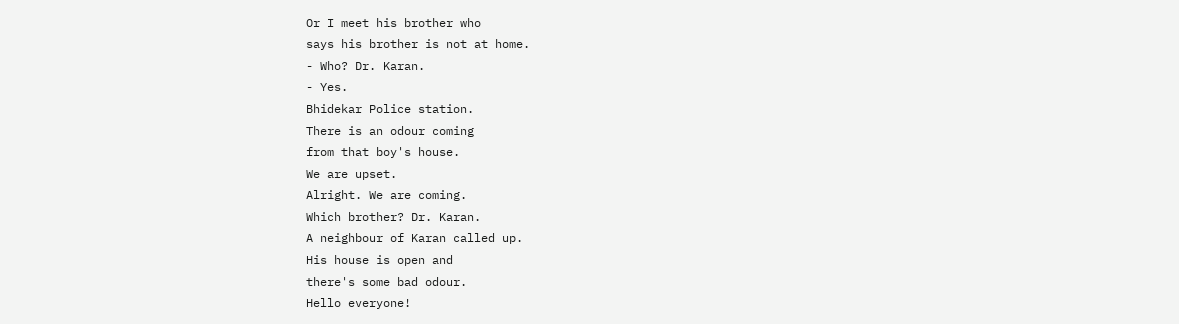Or I meet his brother who
says his brother is not at home.
- Who? Dr. Karan.
- Yes.
Bhidekar Police station.
There is an odour coming
from that boy's house.
We are upset.
Alright. We are coming.
Which brother? Dr. Karan.
A neighbour of Karan called up.
His house is open and
there's some bad odour.
Hello everyone!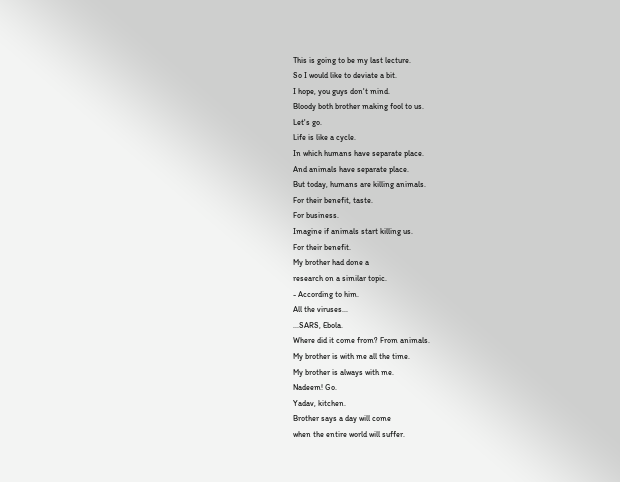This is going to be my last lecture.
So I would like to deviate a bit.
I hope, you guys don't mind.
Bloody both brother making fool to us.
Let's go.
Life is like a cycle.
In which humans have separate place.
And animals have separate place.
But today, humans are killing animals.
For their benefit, taste.
For business.
Imagine if animals start killing us.
For their benefit.
My brother had done a
research on a similar topic.
- According to him.
All the viruses...
...SARS, Ebola.
Where did it come from? From animals.
My brother is with me all the time.
My brother is always with me.
Nadeem! Go.
Yadav, kitchen.
Brother says a day will come
when the entire world will suffer.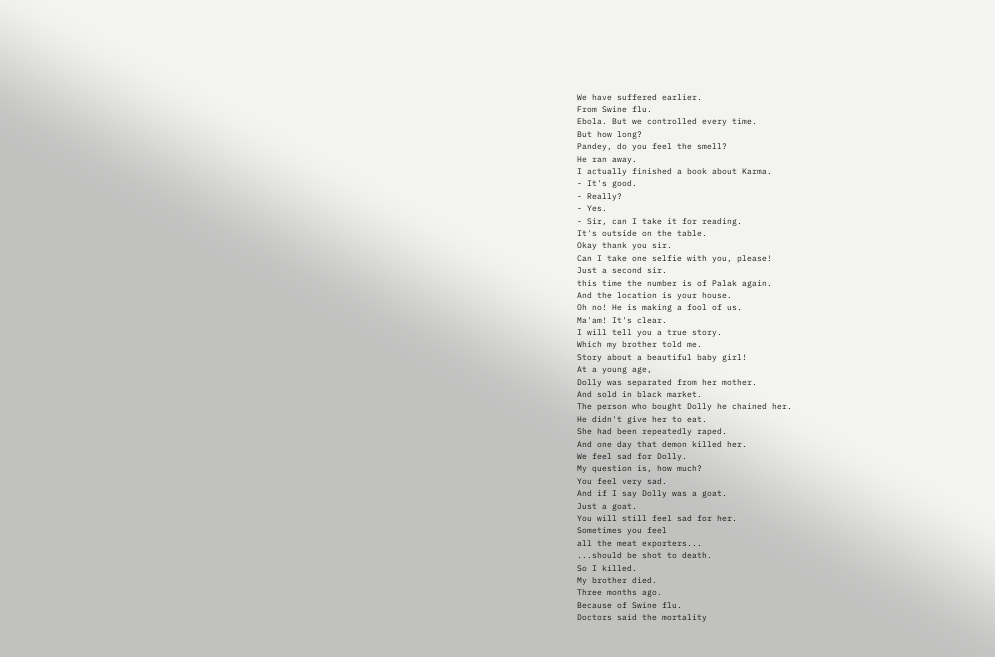We have suffered earlier.
From Swine flu.
Ebola. But we controlled every time.
But how long?
Pandey, do you feel the smell?
He ran away.
I actually finished a book about Karma.
- It's good.
- Really?
- Yes.
- Sir, can I take it for reading.
It's outside on the table.
Okay thank you sir.
Can I take one selfie with you, please!
Just a second sir.
this time the number is of Palak again.
And the location is your house.
Oh no! He is making a fool of us.
Ma'am! It's clear.
I will tell you a true story.
Which my brother told me.
Story about a beautiful baby girl!
At a young age,
Dolly was separated from her mother.
And sold in black market.
The person who bought Dolly he chained her.
He didn't give her to eat.
She had been repeatedly raped.
And one day that demon killed her.
We feel sad for Dolly.
My question is, how much?
You feel very sad.
And if I say Dolly was a goat.
Just a goat.
You will still feel sad for her.
Sometimes you feel
all the meat exporters...
...should be shot to death.
So I killed.
My brother died.
Three months ago.
Because of Swine flu.
Doctors said the mortality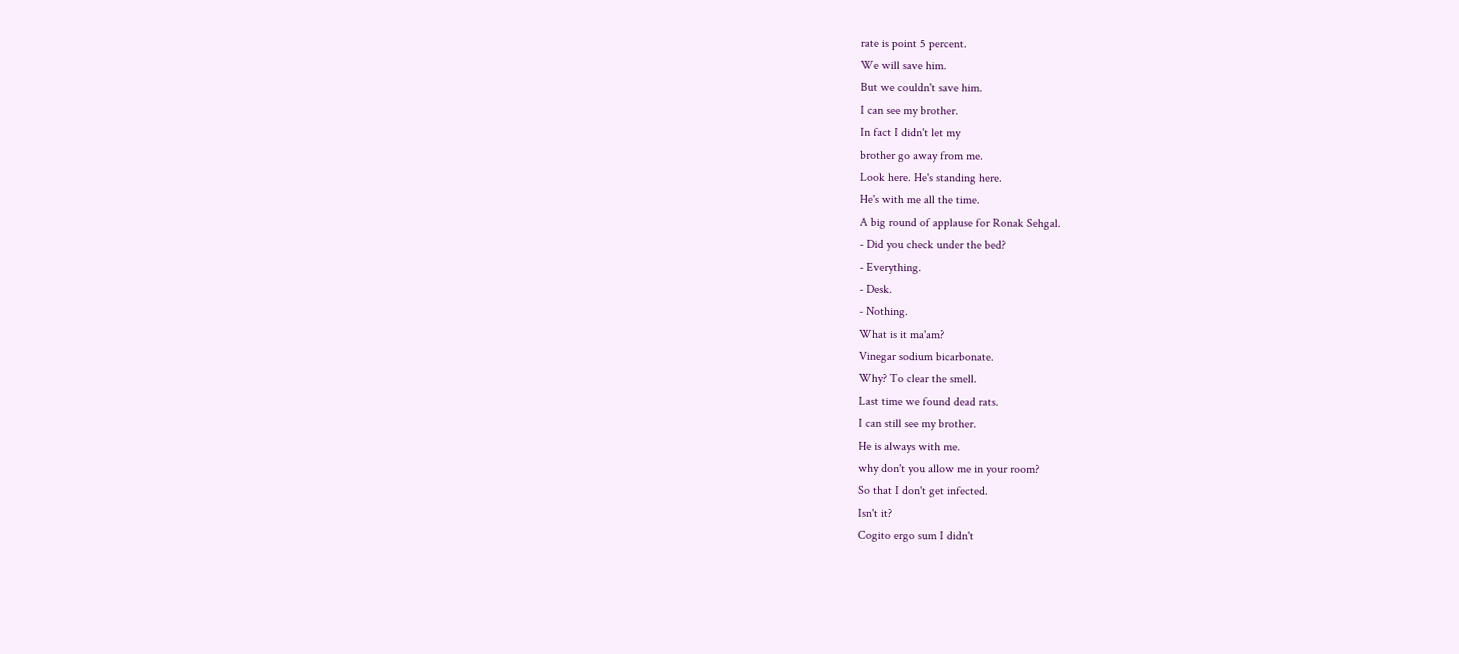rate is point 5 percent.
We will save him.
But we couldn't save him.
I can see my brother.
In fact I didn't let my
brother go away from me.
Look here. He's standing here.
He's with me all the time.
A big round of applause for Ronak Sehgal.
- Did you check under the bed?
- Everything.
- Desk.
- Nothing.
What is it ma'am?
Vinegar sodium bicarbonate.
Why? To clear the smell.
Last time we found dead rats.
I can still see my brother.
He is always with me.
why don't you allow me in your room?
So that I don't get infected.
Isn't it?
Cogito ergo sum I didn't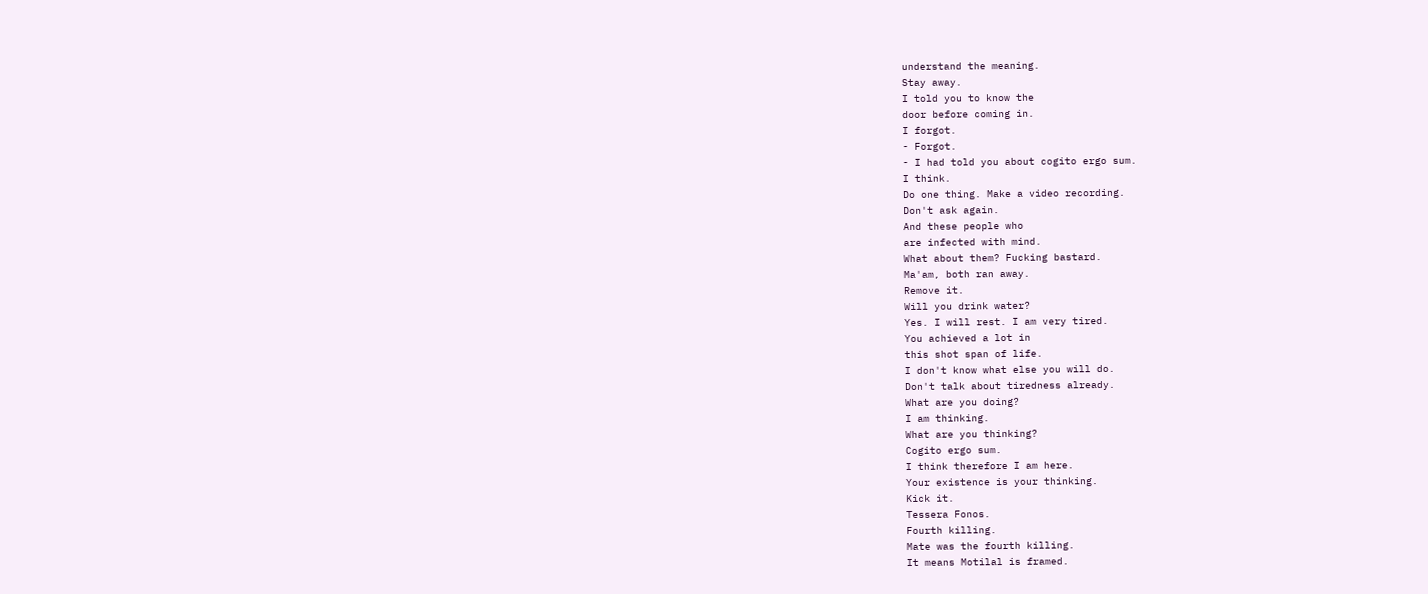understand the meaning.
Stay away.
I told you to know the
door before coming in.
I forgot.
- Forgot.
- I had told you about cogito ergo sum.
I think.
Do one thing. Make a video recording.
Don't ask again.
And these people who
are infected with mind.
What about them? Fucking bastard.
Ma'am, both ran away.
Remove it.
Will you drink water?
Yes. I will rest. I am very tired.
You achieved a lot in
this shot span of life.
I don't know what else you will do.
Don't talk about tiredness already.
What are you doing?
I am thinking.
What are you thinking?
Cogito ergo sum.
I think therefore I am here.
Your existence is your thinking.
Kick it.
Tessera Fonos.
Fourth killing.
Mate was the fourth killing.
It means Motilal is framed.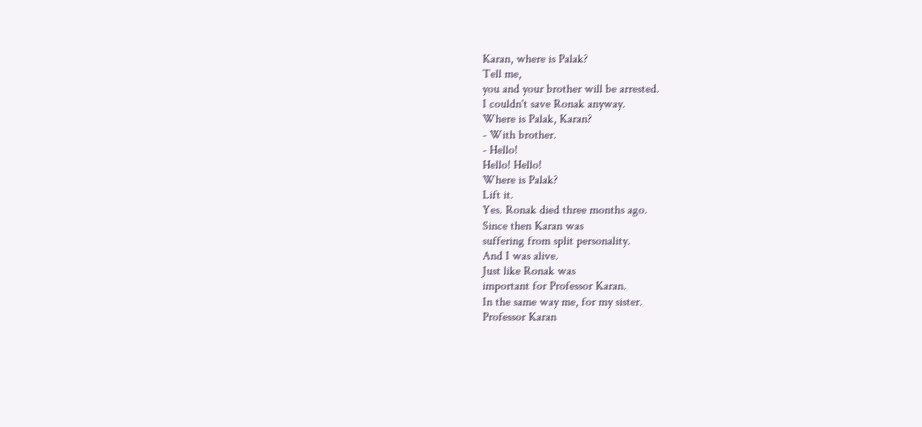Karan, where is Palak?
Tell me,
you and your brother will be arrested.
I couldn't save Ronak anyway.
Where is Palak, Karan?
- With brother.
- Hello!
Hello! Hello!
Where is Palak?
Lift it.
Yes. Ronak died three months ago.
Since then Karan was
suffering from split personality.
And I was alive.
Just like Ronak was
important for Professor Karan.
In the same way me, for my sister.
Professor Karan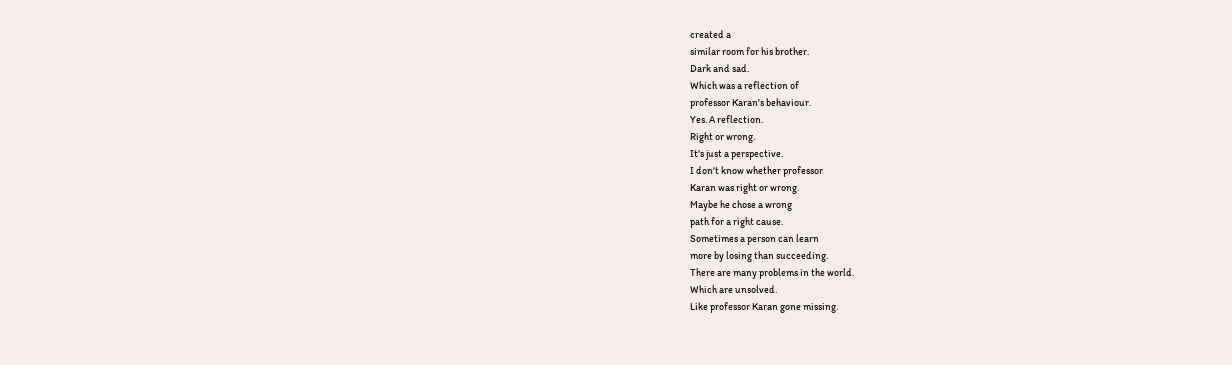created a
similar room for his brother.
Dark and sad.
Which was a reflection of
professor Karan's behaviour.
Yes. A reflection.
Right or wrong.
It's just a perspective.
I don't know whether professor
Karan was right or wrong.
Maybe he chose a wrong
path for a right cause.
Sometimes a person can learn
more by losing than succeeding.
There are many problems in the world.
Which are unsolved.
Like professor Karan gone missing.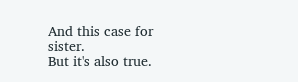And this case for sister.
But it's also true.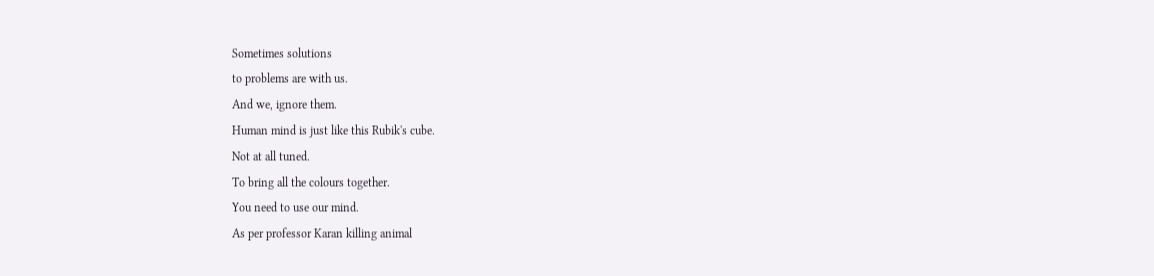Sometimes solutions
to problems are with us.
And we, ignore them.
Human mind is just like this Rubik's cube.
Not at all tuned.
To bring all the colours together.
You need to use our mind.
As per professor Karan killing animal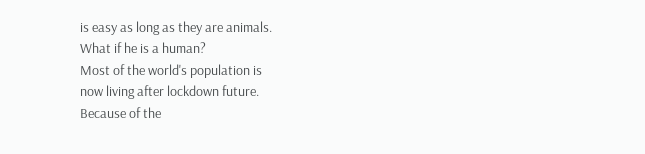is easy as long as they are animals.
What if he is a human?
Most of the world's population is
now living after lockdown future.
Because of the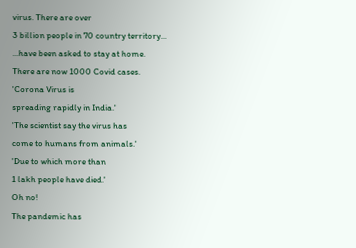virus. There are over
3 billion people in 70 country territory...
...have been asked to stay at home.
There are now 1000 Covid cases.
'Corona Virus is
spreading rapidly in India.'
'The scientist say the virus has
come to humans from animals.'
'Due to which more than
1 lakh people have died.'
Oh no!
The pandemic has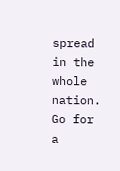spread in the whole nation.
Go for a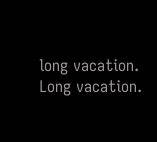long vacation.
Long vacation.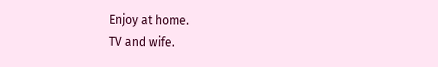Enjoy at home.
TV and wife.